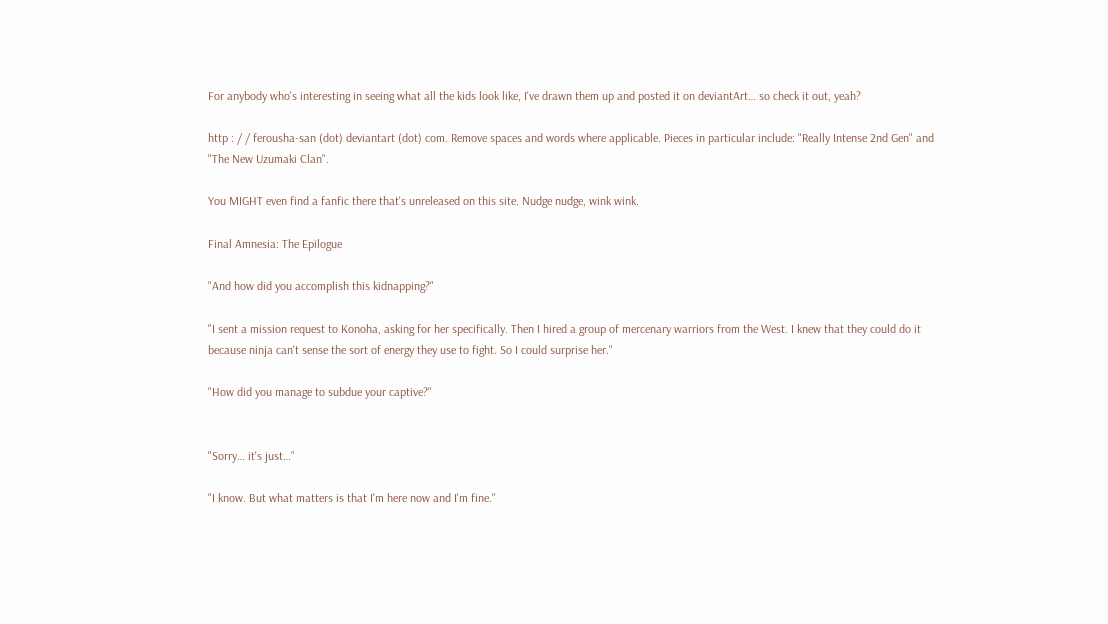For anybody who's interesting in seeing what all the kids look like, I've drawn them up and posted it on deviantArt… so check it out, yeah?

http : / / ferousha-san (dot) deviantart (dot) com. Remove spaces and words where applicable. Pieces in particular include: "Really Intense 2nd Gen" and "The New Uzumaki Clan".

You MIGHT even find a fanfic there that's unreleased on this site. Nudge nudge, wink wink.

Final Amnesia: The Epilogue

"And how did you accomplish this kidnapping?"

"I sent a mission request to Konoha, asking for her specifically. Then I hired a group of mercenary warriors from the West. I knew that they could do it because ninja can't sense the sort of energy they use to fight. So I could surprise her."

"How did you manage to subdue your captive?"


"Sorry… it's just…"

"I know. But what matters is that I'm here now and I'm fine."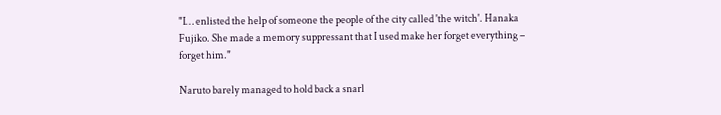"I… enlisted the help of someone the people of the city called 'the witch'. Hanaka Fujiko. She made a memory suppressant that I used make her forget everything – forget him."

Naruto barely managed to hold back a snarl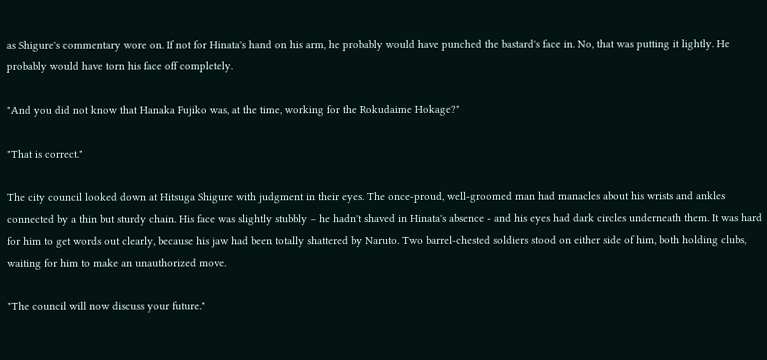as Shigure's commentary wore on. If not for Hinata's hand on his arm, he probably would have punched the bastard's face in. No, that was putting it lightly. He probably would have torn his face off completely.

"And you did not know that Hanaka Fujiko was, at the time, working for the Rokudaime Hokage?"

"That is correct."

The city council looked down at Hitsuga Shigure with judgment in their eyes. The once-proud, well-groomed man had manacles about his wrists and ankles connected by a thin but sturdy chain. His face was slightly stubbly – he hadn't shaved in Hinata's absence - and his eyes had dark circles underneath them. It was hard for him to get words out clearly, because his jaw had been totally shattered by Naruto. Two barrel-chested soldiers stood on either side of him, both holding clubs, waiting for him to make an unauthorized move.

"The council will now discuss your future."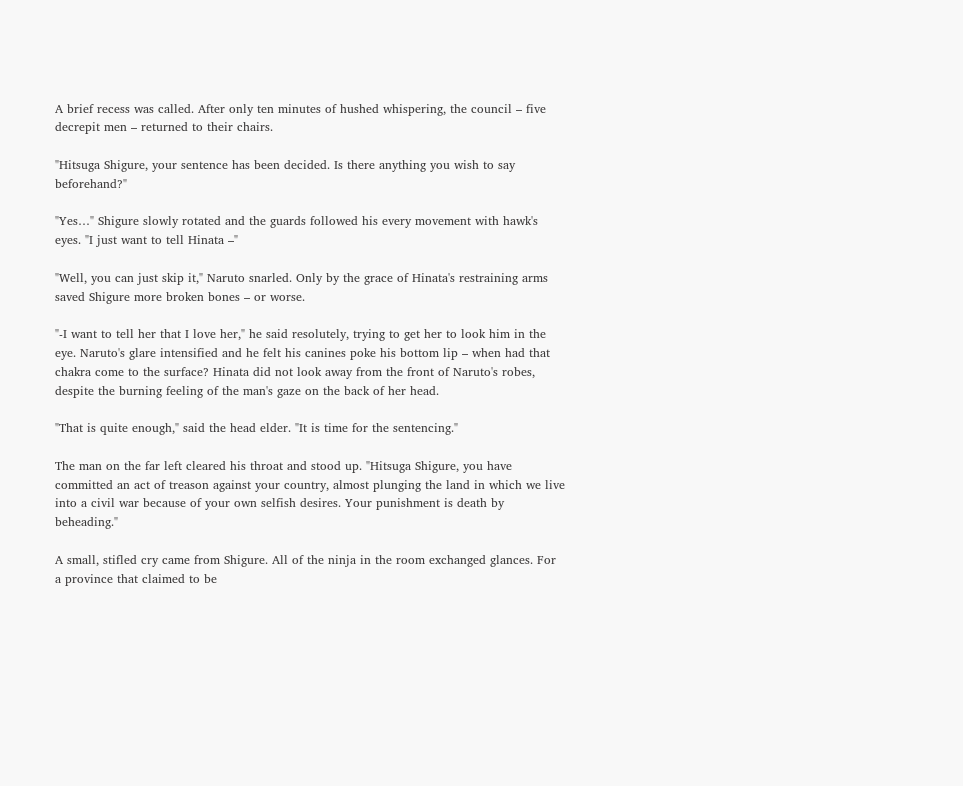A brief recess was called. After only ten minutes of hushed whispering, the council – five decrepit men – returned to their chairs.

"Hitsuga Shigure, your sentence has been decided. Is there anything you wish to say beforehand?"

"Yes…" Shigure slowly rotated and the guards followed his every movement with hawk's eyes. "I just want to tell Hinata –"

"Well, you can just skip it," Naruto snarled. Only by the grace of Hinata's restraining arms saved Shigure more broken bones – or worse.

"-I want to tell her that I love her," he said resolutely, trying to get her to look him in the eye. Naruto's glare intensified and he felt his canines poke his bottom lip – when had that chakra come to the surface? Hinata did not look away from the front of Naruto's robes, despite the burning feeling of the man's gaze on the back of her head.

"That is quite enough," said the head elder. "It is time for the sentencing."

The man on the far left cleared his throat and stood up. "Hitsuga Shigure, you have committed an act of treason against your country, almost plunging the land in which we live into a civil war because of your own selfish desires. Your punishment is death by beheading."

A small, stifled cry came from Shigure. All of the ninja in the room exchanged glances. For a province that claimed to be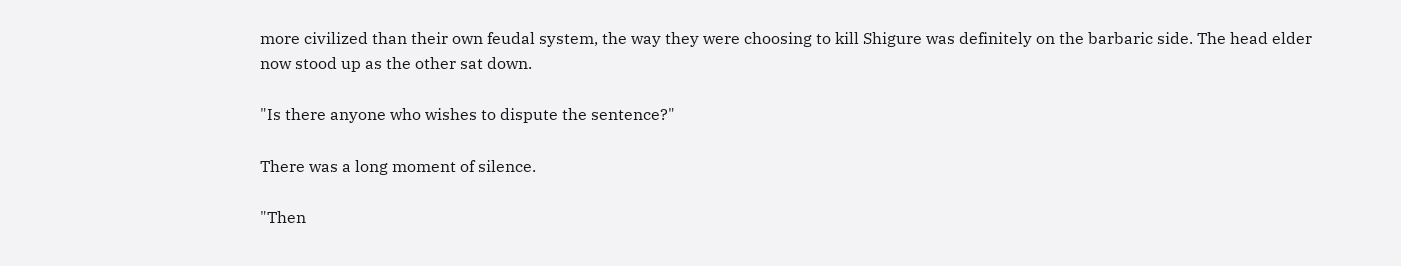more civilized than their own feudal system, the way they were choosing to kill Shigure was definitely on the barbaric side. The head elder now stood up as the other sat down.

"Is there anyone who wishes to dispute the sentence?"

There was a long moment of silence.

"Then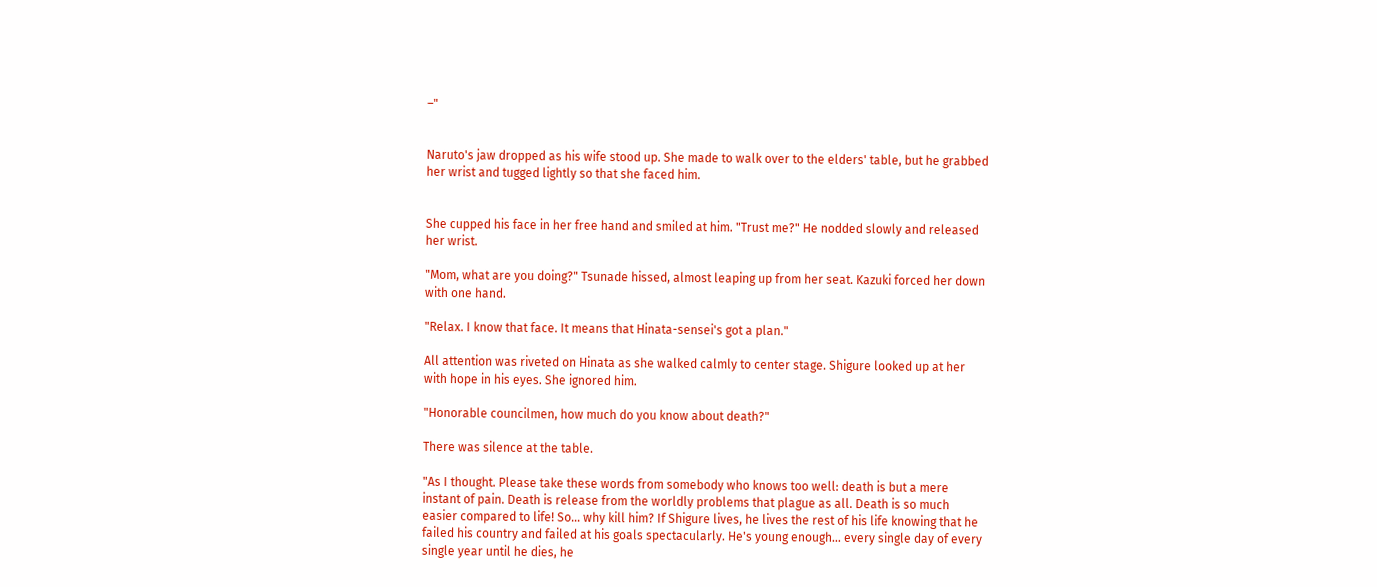–"


Naruto's jaw dropped as his wife stood up. She made to walk over to the elders' table, but he grabbed her wrist and tugged lightly so that she faced him.


She cupped his face in her free hand and smiled at him. "Trust me?" He nodded slowly and released her wrist.

"Mom, what are you doing?" Tsunade hissed, almost leaping up from her seat. Kazuki forced her down with one hand.

"Relax. I know that face. It means that Hinata-sensei's got a plan."

All attention was riveted on Hinata as she walked calmly to center stage. Shigure looked up at her with hope in his eyes. She ignored him.

"Honorable councilmen, how much do you know about death?"

There was silence at the table.

"As I thought. Please take these words from somebody who knows too well: death is but a mere instant of pain. Death is release from the worldly problems that plague as all. Death is so much easier compared to life! So… why kill him? If Shigure lives, he lives the rest of his life knowing that he failed his country and failed at his goals spectacularly. He's young enough… every single day of every single year until he dies, he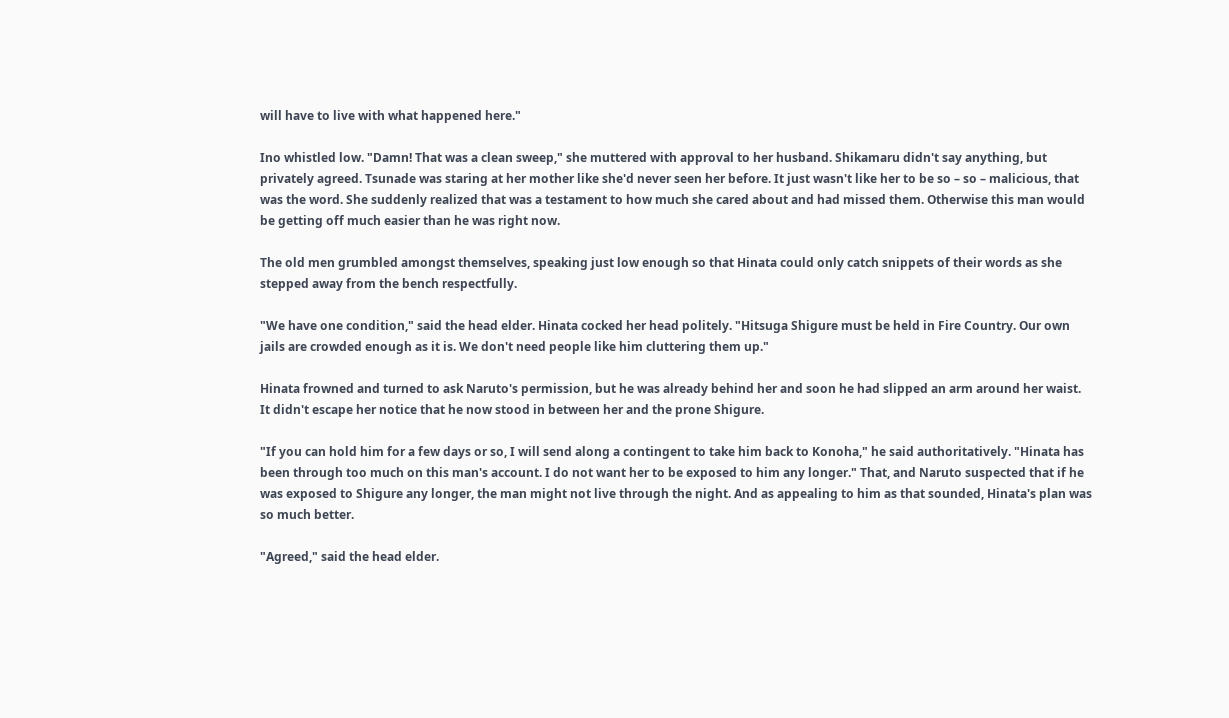will have to live with what happened here."

Ino whistled low. "Damn! That was a clean sweep," she muttered with approval to her husband. Shikamaru didn't say anything, but privately agreed. Tsunade was staring at her mother like she'd never seen her before. It just wasn't like her to be so – so – malicious, that was the word. She suddenly realized that was a testament to how much she cared about and had missed them. Otherwise this man would be getting off much easier than he was right now.

The old men grumbled amongst themselves, speaking just low enough so that Hinata could only catch snippets of their words as she stepped away from the bench respectfully.

"We have one condition," said the head elder. Hinata cocked her head politely. "Hitsuga Shigure must be held in Fire Country. Our own jails are crowded enough as it is. We don't need people like him cluttering them up."

Hinata frowned and turned to ask Naruto's permission, but he was already behind her and soon he had slipped an arm around her waist. It didn't escape her notice that he now stood in between her and the prone Shigure.

"If you can hold him for a few days or so, I will send along a contingent to take him back to Konoha," he said authoritatively. "Hinata has been through too much on this man's account. I do not want her to be exposed to him any longer." That, and Naruto suspected that if he was exposed to Shigure any longer, the man might not live through the night. And as appealing to him as that sounded, Hinata's plan was so much better.

"Agreed," said the head elder.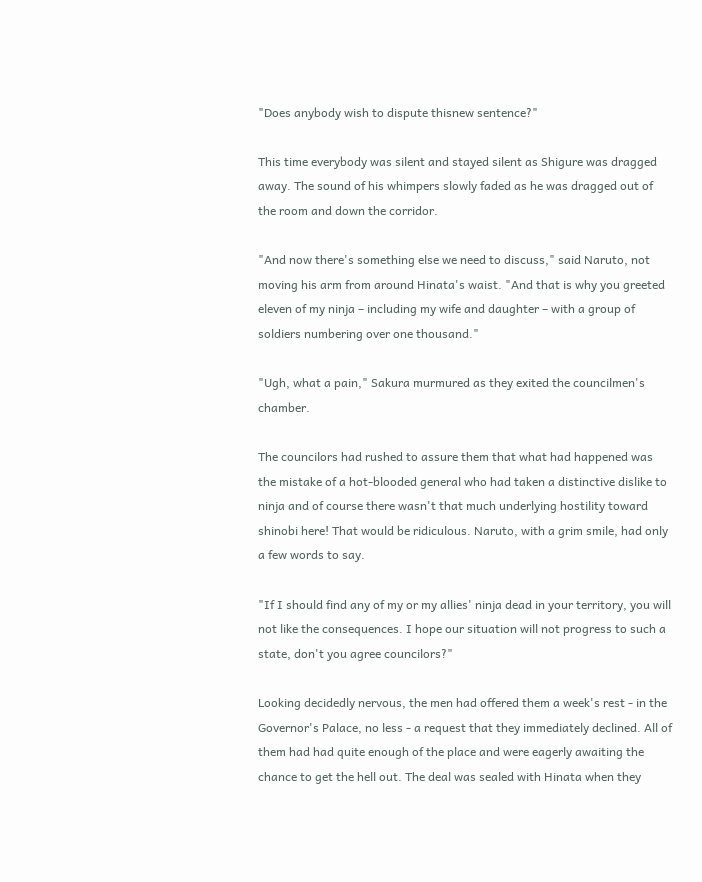"Does anybody wish to dispute thisnew sentence?"

This time everybody was silent and stayed silent as Shigure was dragged away. The sound of his whimpers slowly faded as he was dragged out of the room and down the corridor.

"And now there's something else we need to discuss," said Naruto, not moving his arm from around Hinata's waist. "And that is why you greeted eleven of my ninja – including my wife and daughter – with a group of soldiers numbering over one thousand."

"Ugh, what a pain," Sakura murmured as they exited the councilmen's chamber.

The councilors had rushed to assure them that what had happened was the mistake of a hot-blooded general who had taken a distinctive dislike to ninja and of course there wasn't that much underlying hostility toward shinobi here! That would be ridiculous. Naruto, with a grim smile, had only a few words to say.

"If I should find any of my or my allies' ninja dead in your territory, you will not like the consequences. I hope our situation will not progress to such a state, don't you agree councilors?"

Looking decidedly nervous, the men had offered them a week's rest - in the Governor's Palace, no less - a request that they immediately declined. All of them had had quite enough of the place and were eagerly awaiting the chance to get the hell out. The deal was sealed with Hinata when they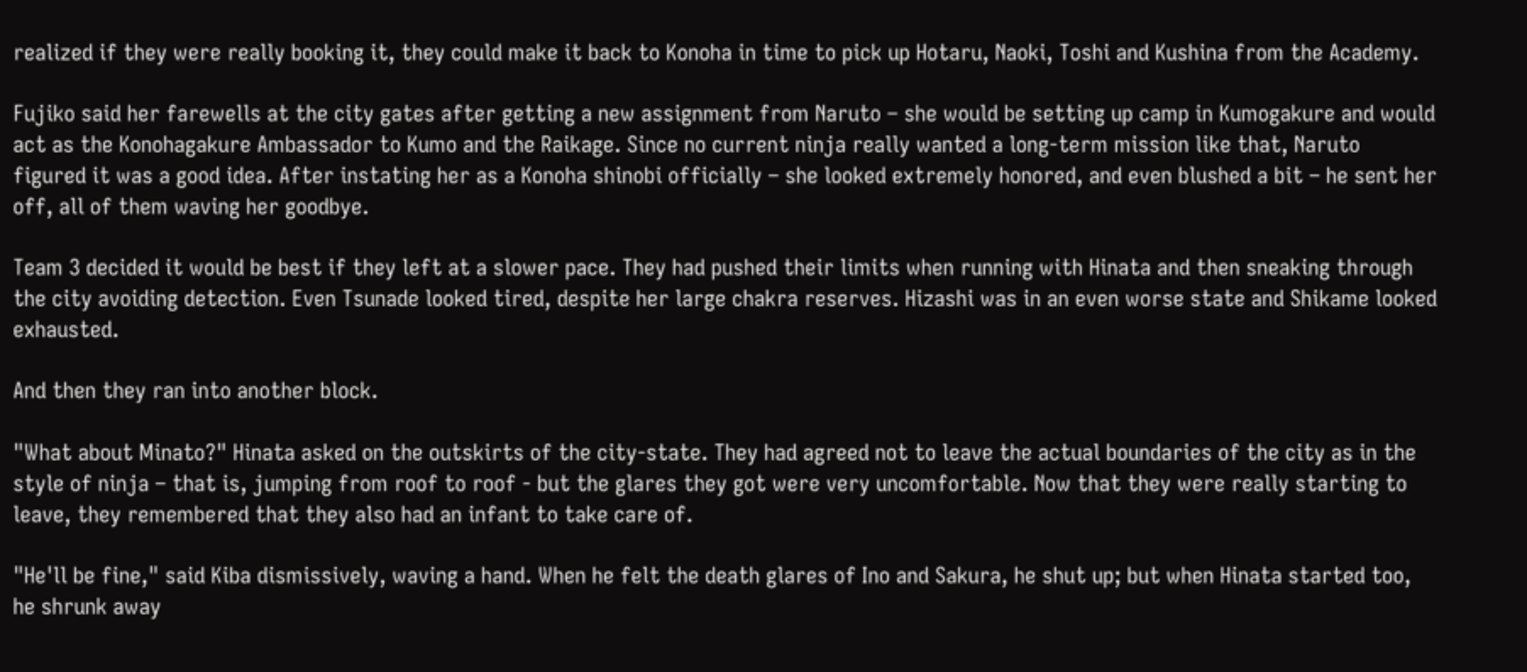realized if they were really booking it, they could make it back to Konoha in time to pick up Hotaru, Naoki, Toshi and Kushina from the Academy.

Fujiko said her farewells at the city gates after getting a new assignment from Naruto – she would be setting up camp in Kumogakure and would act as the Konohagakure Ambassador to Kumo and the Raikage. Since no current ninja really wanted a long-term mission like that, Naruto figured it was a good idea. After instating her as a Konoha shinobi officially – she looked extremely honored, and even blushed a bit – he sent her off, all of them waving her goodbye.

Team 3 decided it would be best if they left at a slower pace. They had pushed their limits when running with Hinata and then sneaking through the city avoiding detection. Even Tsunade looked tired, despite her large chakra reserves. Hizashi was in an even worse state and Shikame looked exhausted.

And then they ran into another block.

"What about Minato?" Hinata asked on the outskirts of the city-state. They had agreed not to leave the actual boundaries of the city as in the style of ninja – that is, jumping from roof to roof - but the glares they got were very uncomfortable. Now that they were really starting to leave, they remembered that they also had an infant to take care of.

"He'll be fine," said Kiba dismissively, waving a hand. When he felt the death glares of Ino and Sakura, he shut up; but when Hinata started too, he shrunk away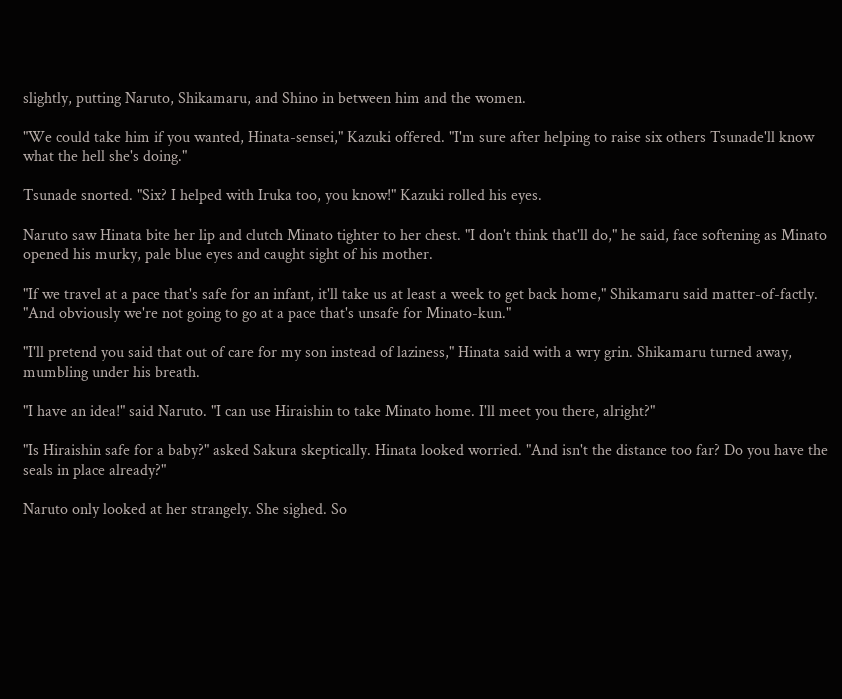slightly, putting Naruto, Shikamaru, and Shino in between him and the women.

"We could take him if you wanted, Hinata-sensei," Kazuki offered. "I'm sure after helping to raise six others Tsunade'll know what the hell she's doing."

Tsunade snorted. "Six? I helped with Iruka too, you know!" Kazuki rolled his eyes.

Naruto saw Hinata bite her lip and clutch Minato tighter to her chest. "I don't think that'll do," he said, face softening as Minato opened his murky, pale blue eyes and caught sight of his mother.

"If we travel at a pace that's safe for an infant, it'll take us at least a week to get back home," Shikamaru said matter-of-factly. "And obviously we're not going to go at a pace that's unsafe for Minato-kun."

"I'll pretend you said that out of care for my son instead of laziness," Hinata said with a wry grin. Shikamaru turned away, mumbling under his breath.

"I have an idea!" said Naruto. "I can use Hiraishin to take Minato home. I'll meet you there, alright?"

"Is Hiraishin safe for a baby?" asked Sakura skeptically. Hinata looked worried. "And isn't the distance too far? Do you have the seals in place already?"

Naruto only looked at her strangely. She sighed. So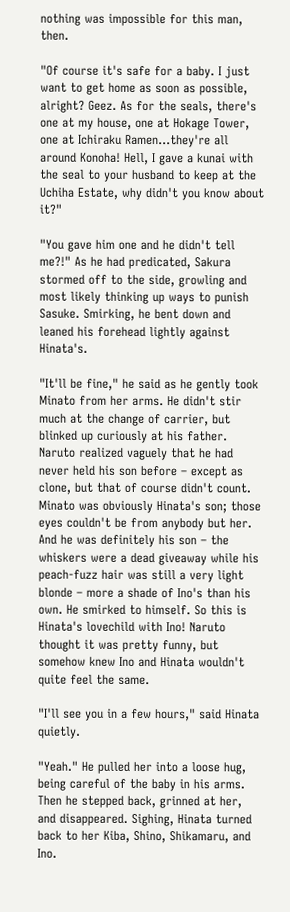nothing was impossible for this man, then.

"Of course it's safe for a baby. I just want to get home as soon as possible, alright? Geez. As for the seals, there's one at my house, one at Hokage Tower, one at Ichiraku Ramen…they're all around Konoha! Hell, I gave a kunai with the seal to your husband to keep at the Uchiha Estate, why didn't you know about it?"

"You gave him one and he didn't tell me?!" As he had predicated, Sakura stormed off to the side, growling and most likely thinking up ways to punish Sasuke. Smirking, he bent down and leaned his forehead lightly against Hinata's.

"It'll be fine," he said as he gently took Minato from her arms. He didn't stir much at the change of carrier, but blinked up curiously at his father. Naruto realized vaguely that he had never held his son before – except as clone, but that of course didn't count. Minato was obviously Hinata's son; those eyes couldn't be from anybody but her. And he was definitely his son – the whiskers were a dead giveaway while his peach-fuzz hair was still a very light blonde – more a shade of Ino's than his own. He smirked to himself. So this is Hinata's lovechild with Ino! Naruto thought it was pretty funny, but somehow knew Ino and Hinata wouldn't quite feel the same.

"I'll see you in a few hours," said Hinata quietly.

"Yeah." He pulled her into a loose hug, being careful of the baby in his arms. Then he stepped back, grinned at her, and disappeared. Sighing, Hinata turned back to her Kiba, Shino, Shikamaru, and Ino.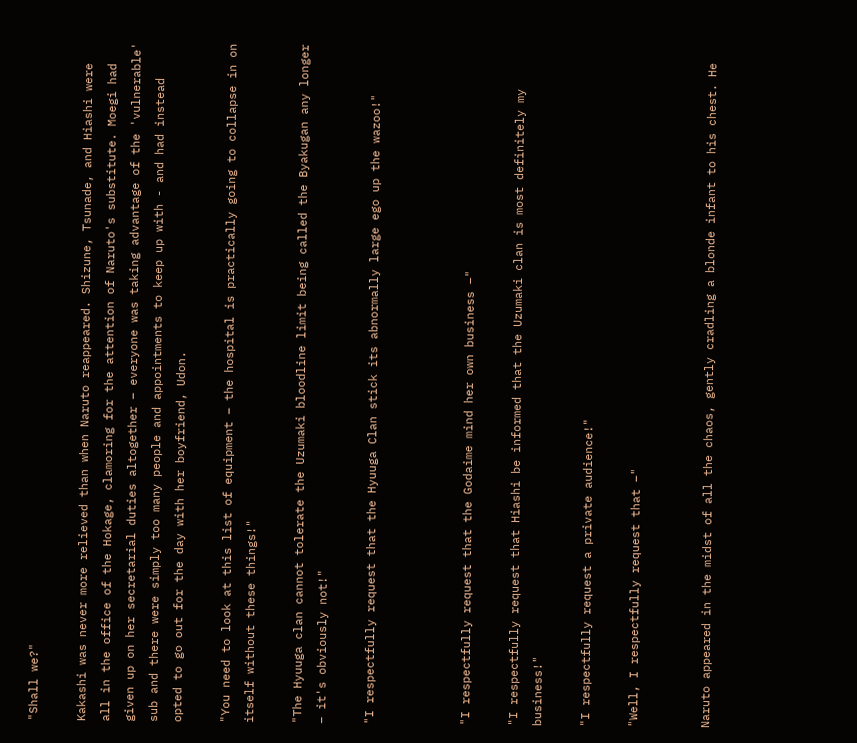"Shall we?"

Kakashi was never more relieved than when Naruto reappeared. Shizune, Tsunade, and Hiashi were all in the office of the Hokage, clamoring for the attention of Naruto's substitute. Moegi had given up on her secretarial duties altogether – everyone was taking advantage of the 'vulnerable' sub and there were simply too many people and appointments to keep up with - and had instead opted to go out for the day with her boyfriend, Udon.

"You need to look at this list of equipment – the hospital is practically going to collapse in on itself without these things!"

"The Hyuuga clan cannot tolerate the Uzumaki bloodline limit being called the Byakugan any longer – it's obviously not!"

"I respectfully request that the Hyuuga Clan stick its abnormally large ego up the wazoo!"



"I respectfully request that the Godaime mind her own business –"

"I respectfully request that Hiashi be informed that the Uzumaki clan is most definitely my business!"

"I respectfully request a private audience!"

"Well, I respectfully request that –"


Naruto appeared in the midst of all the chaos, gently cradling a blonde infant to his chest. He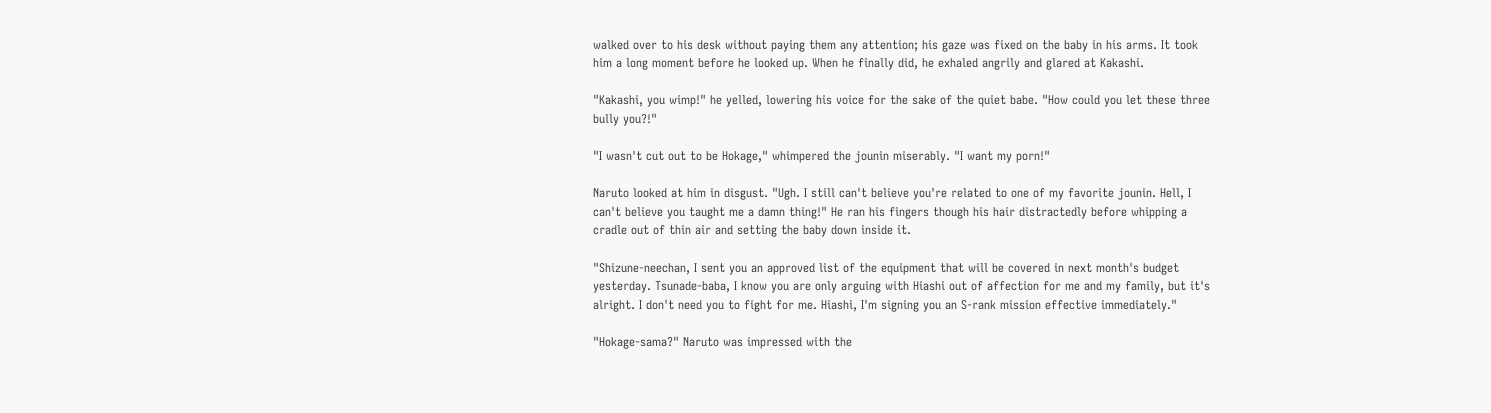walked over to his desk without paying them any attention; his gaze was fixed on the baby in his arms. It took him a long moment before he looked up. When he finally did, he exhaled angrily and glared at Kakashi.

"Kakashi, you wimp!" he yelled, lowering his voice for the sake of the quiet babe. "How could you let these three bully you?!"

"I wasn't cut out to be Hokage," whimpered the jounin miserably. "I want my porn!"

Naruto looked at him in disgust. "Ugh. I still can't believe you're related to one of my favorite jounin. Hell, I can't believe you taught me a damn thing!" He ran his fingers though his hair distractedly before whipping a cradle out of thin air and setting the baby down inside it.

"Shizune-neechan, I sent you an approved list of the equipment that will be covered in next month's budget yesterday. Tsunade-baba, I know you are only arguing with Hiashi out of affection for me and my family, but it's alright. I don't need you to fight for me. Hiashi, I'm signing you an S-rank mission effective immediately."

"Hokage-sama?" Naruto was impressed with the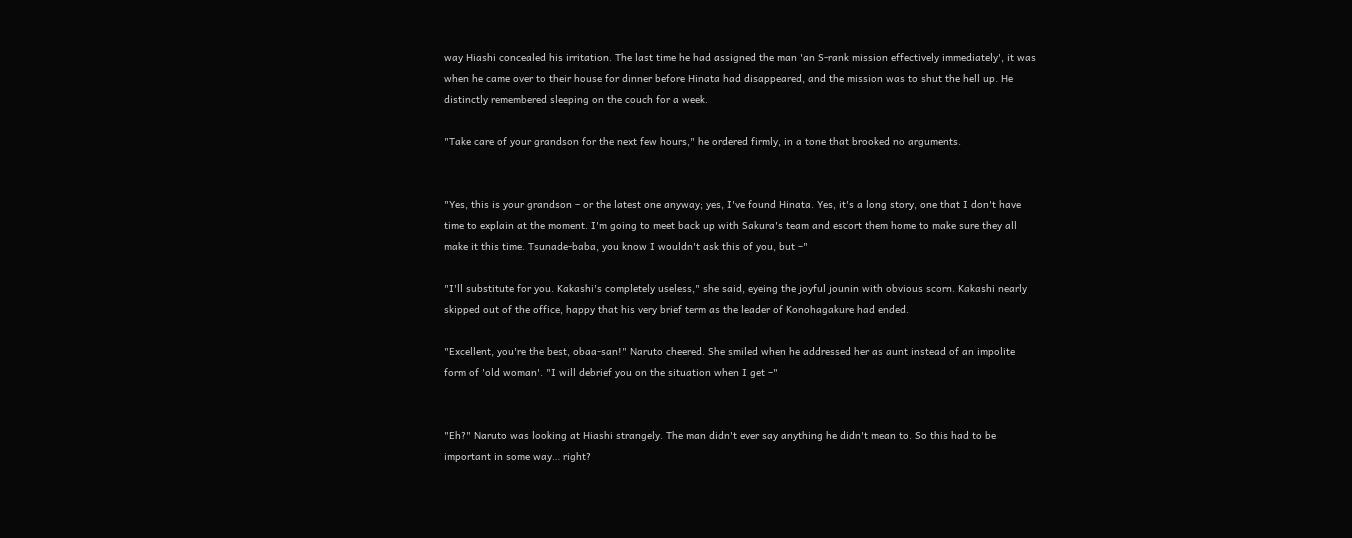way Hiashi concealed his irritation. The last time he had assigned the man 'an S-rank mission effectively immediately', it was when he came over to their house for dinner before Hinata had disappeared, and the mission was to shut the hell up. He distinctly remembered sleeping on the couch for a week.

"Take care of your grandson for the next few hours," he ordered firmly, in a tone that brooked no arguments.


"Yes, this is your grandson – or the latest one anyway; yes, I've found Hinata. Yes, it's a long story, one that I don't have time to explain at the moment. I'm going to meet back up with Sakura's team and escort them home to make sure they all make it this time. Tsunade-baba, you know I wouldn't ask this of you, but –"

"I'll substitute for you. Kakashi's completely useless," she said, eyeing the joyful jounin with obvious scorn. Kakashi nearly skipped out of the office, happy that his very brief term as the leader of Konohagakure had ended.

"Excellent, you're the best, obaa-san!" Naruto cheered. She smiled when he addressed her as aunt instead of an impolite form of 'old woman'. "I will debrief you on the situation when I get –"


"Eh?" Naruto was looking at Hiashi strangely. The man didn't ever say anything he didn't mean to. So this had to be important in some way… right?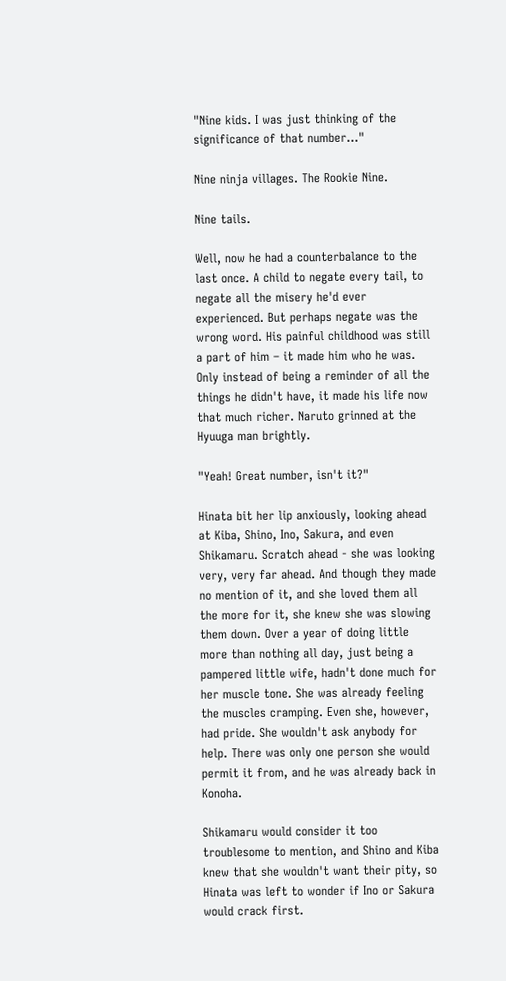"Nine kids. I was just thinking of the significance of that number…"

Nine ninja villages. The Rookie Nine.

Nine tails.

Well, now he had a counterbalance to the last once. A child to negate every tail, to negate all the misery he'd ever experienced. But perhaps negate was the wrong word. His painful childhood was still a part of him – it made him who he was. Only instead of being a reminder of all the things he didn't have, it made his life now that much richer. Naruto grinned at the Hyuuga man brightly.

"Yeah! Great number, isn't it?"

Hinata bit her lip anxiously, looking ahead at Kiba, Shino, Ino, Sakura, and even Shikamaru. Scratch ahead - she was looking very, very far ahead. And though they made no mention of it, and she loved them all the more for it, she knew she was slowing them down. Over a year of doing little more than nothing all day, just being a pampered little wife, hadn't done much for her muscle tone. She was already feeling the muscles cramping. Even she, however, had pride. She wouldn't ask anybody for help. There was only one person she would permit it from, and he was already back in Konoha.

Shikamaru would consider it too troublesome to mention, and Shino and Kiba knew that she wouldn't want their pity, so Hinata was left to wonder if Ino or Sakura would crack first.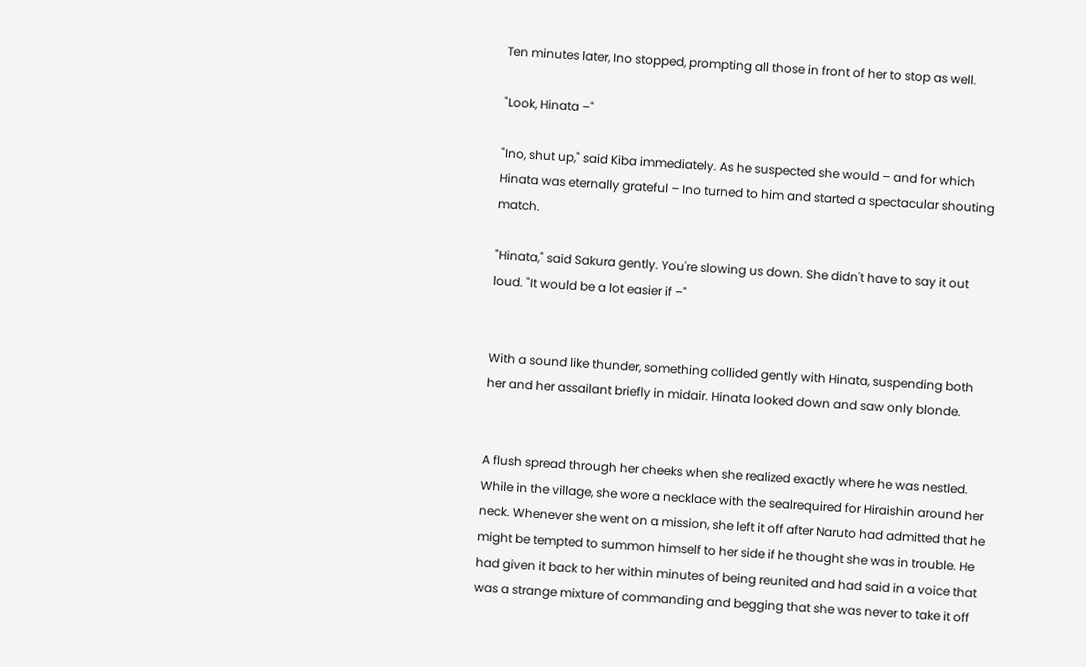Ten minutes later, Ino stopped, prompting all those in front of her to stop as well.

"Look, Hinata –"

"Ino, shut up," said Kiba immediately. As he suspected she would – and for which Hinata was eternally grateful – Ino turned to him and started a spectacular shouting match.

"Hinata," said Sakura gently. You're slowing us down. She didn't have to say it out loud. "It would be a lot easier if –"


With a sound like thunder, something collided gently with Hinata, suspending both her and her assailant briefly in midair. Hinata looked down and saw only blonde.


A flush spread through her cheeks when she realized exactly where he was nestled. While in the village, she wore a necklace with the sealrequired for Hiraishin around her neck. Whenever she went on a mission, she left it off after Naruto had admitted that he might be tempted to summon himself to her side if he thought she was in trouble. He had given it back to her within minutes of being reunited and had said in a voice that was a strange mixture of commanding and begging that she was never to take it off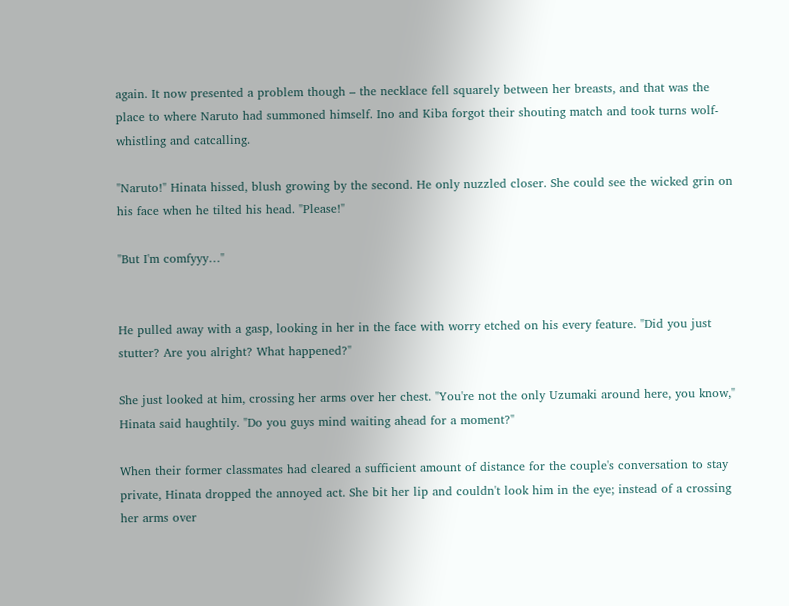again. It now presented a problem though – the necklace fell squarely between her breasts, and that was the place to where Naruto had summoned himself. Ino and Kiba forgot their shouting match and took turns wolf-whistling and catcalling.

"Naruto!" Hinata hissed, blush growing by the second. He only nuzzled closer. She could see the wicked grin on his face when he tilted his head. "Please!"

"But I'm comfyyy…"


He pulled away with a gasp, looking in her in the face with worry etched on his every feature. "Did you just stutter? Are you alright? What happened?"

She just looked at him, crossing her arms over her chest. "You're not the only Uzumaki around here, you know," Hinata said haughtily. "Do you guys mind waiting ahead for a moment?"

When their former classmates had cleared a sufficient amount of distance for the couple's conversation to stay private, Hinata dropped the annoyed act. She bit her lip and couldn't look him in the eye; instead of a crossing her arms over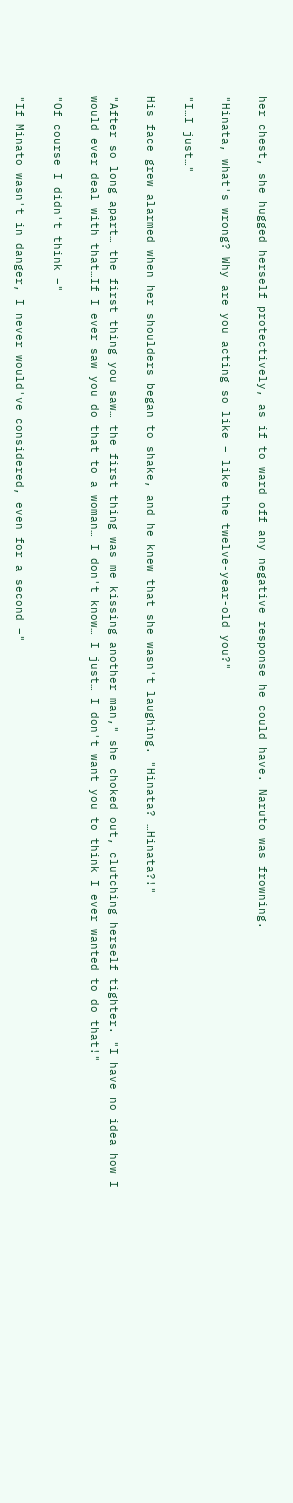her chest, she hugged herself protectively, as if to ward off any negative response he could have. Naruto was frowning.

"Hinata, what's wrong? Why are you acting so like – like the twelve-year-old you?"

"I…I just…"

His face grew alarmed when her shoulders began to shake, and he knew that she wasn't laughing. "Hinata? …Hinata?!"

"After so long apart… the first thing you saw… the first thing was me kissing another man," she choked out, clutching herself tighter. "I have no idea how I would ever deal with that…If I ever saw you do that to a woman… I don't know… I just… I don't want you to think I ever wanted to do that!"

"Of course I didn't think –"

"If Minato wasn't in danger, I never would've considered, even for a second –"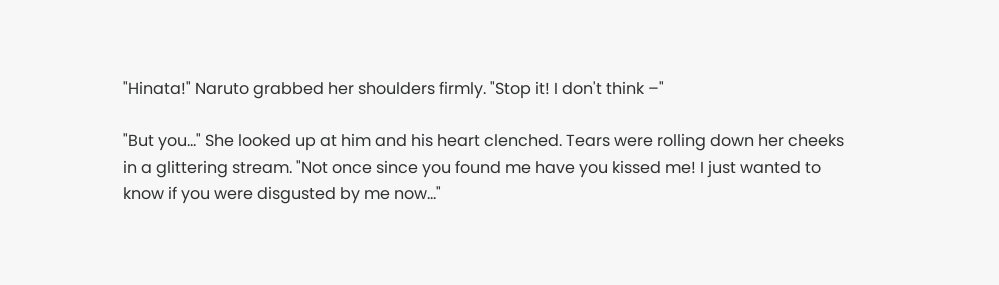"Hinata!" Naruto grabbed her shoulders firmly. "Stop it! I don't think –"

"But you…" She looked up at him and his heart clenched. Tears were rolling down her cheeks in a glittering stream. "Not once since you found me have you kissed me! I just wanted to know if you were disgusted by me now…"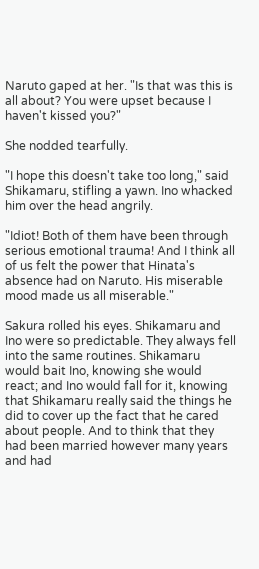Naruto gaped at her. "Is that was this is all about? You were upset because I haven't kissed you?"

She nodded tearfully.

"I hope this doesn't take too long," said Shikamaru, stifling a yawn. Ino whacked him over the head angrily.

"Idiot! Both of them have been through serious emotional trauma! And I think all of us felt the power that Hinata's absence had on Naruto. His miserable mood made us all miserable."

Sakura rolled his eyes. Shikamaru and Ino were so predictable. They always fell into the same routines. Shikamaru would bait Ino, knowing she would react; and Ino would fall for it, knowing that Shikamaru really said the things he did to cover up the fact that he cared about people. And to think that they had been married however many years and had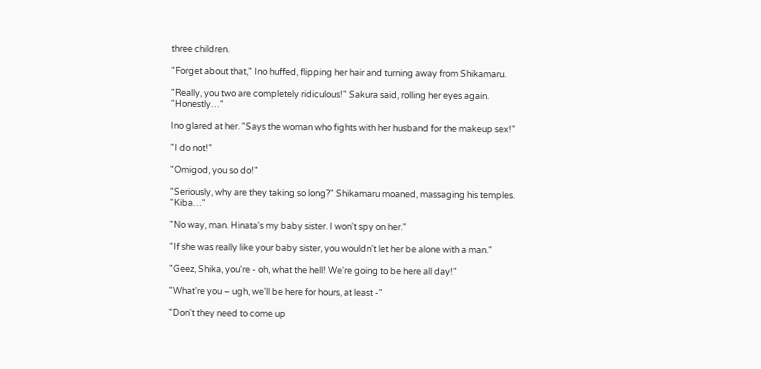three children.

"Forget about that," Ino huffed, flipping her hair and turning away from Shikamaru.

"Really, you two are completely ridiculous!" Sakura said, rolling her eyes again. "Honestly…"

Ino glared at her. "Says the woman who fights with her husband for the makeup sex!"

"I do not!"

"Omigod, you so do!"

"Seriously, why are they taking so long?" Shikamaru moaned, massaging his temples. "Kiba…"

"No way, man. Hinata's my baby sister. I won't spy on her."

"If she was really like your baby sister, you wouldn't let her be alone with a man."

"Geez, Shika, you're - oh, what the hell! We're going to be here all day!"

"What're you – ugh, we'll be here for hours, at least -"

"Don't they need to come up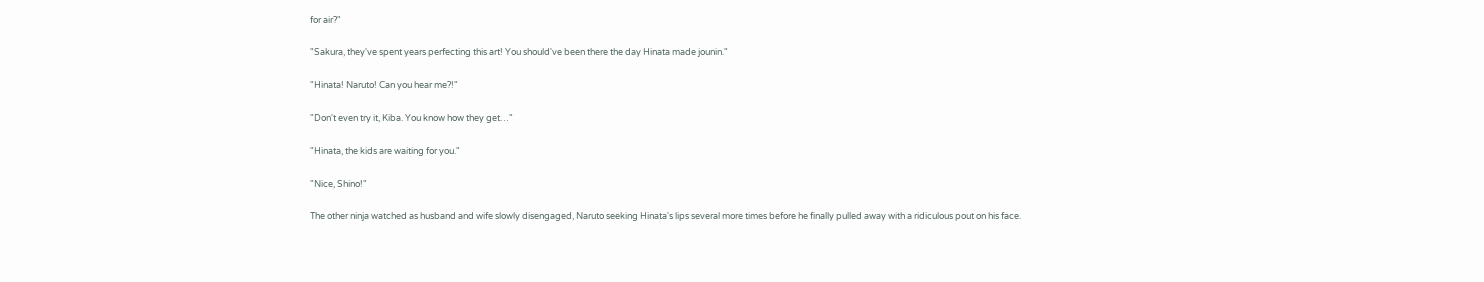for air?"

"Sakura, they've spent years perfecting this art! You should've been there the day Hinata made jounin."

"Hinata! Naruto! Can you hear me?!"

"Don't even try it, Kiba. You know how they get…"

"Hinata, the kids are waiting for you."

"Nice, Shino!"

The other ninja watched as husband and wife slowly disengaged, Naruto seeking Hinata's lips several more times before he finally pulled away with a ridiculous pout on his face.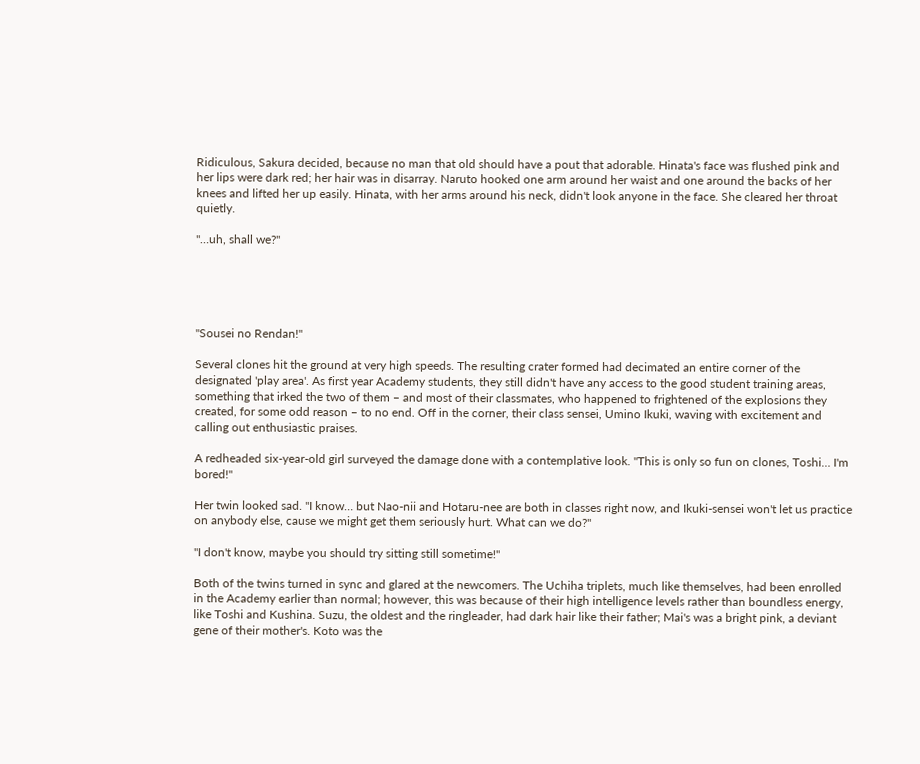Ridiculous, Sakura decided, because no man that old should have a pout that adorable. Hinata's face was flushed pink and her lips were dark red; her hair was in disarray. Naruto hooked one arm around her waist and one around the backs of her knees and lifted her up easily. Hinata, with her arms around his neck, didn't look anyone in the face. She cleared her throat quietly.

"…uh, shall we?"





"Sousei no Rendan!"

Several clones hit the ground at very high speeds. The resulting crater formed had decimated an entire corner of the designated 'play area'. As first year Academy students, they still didn't have any access to the good student training areas, something that irked the two of them – and most of their classmates, who happened to frightened of the explosions they created, for some odd reason – to no end. Off in the corner, their class sensei, Umino Ikuki, waving with excitement and calling out enthusiastic praises.

A redheaded six-year-old girl surveyed the damage done with a contemplative look. "This is only so fun on clones, Toshi… I'm bored!"

Her twin looked sad. "I know… but Nao-nii and Hotaru-nee are both in classes right now, and Ikuki-sensei won't let us practice on anybody else, cause we might get them seriously hurt. What can we do?"

"I don't know, maybe you should try sitting still sometime!"

Both of the twins turned in sync and glared at the newcomers. The Uchiha triplets, much like themselves, had been enrolled in the Academy earlier than normal; however, this was because of their high intelligence levels rather than boundless energy, like Toshi and Kushina. Suzu, the oldest and the ringleader, had dark hair like their father; Mai's was a bright pink, a deviant gene of their mother's. Koto was the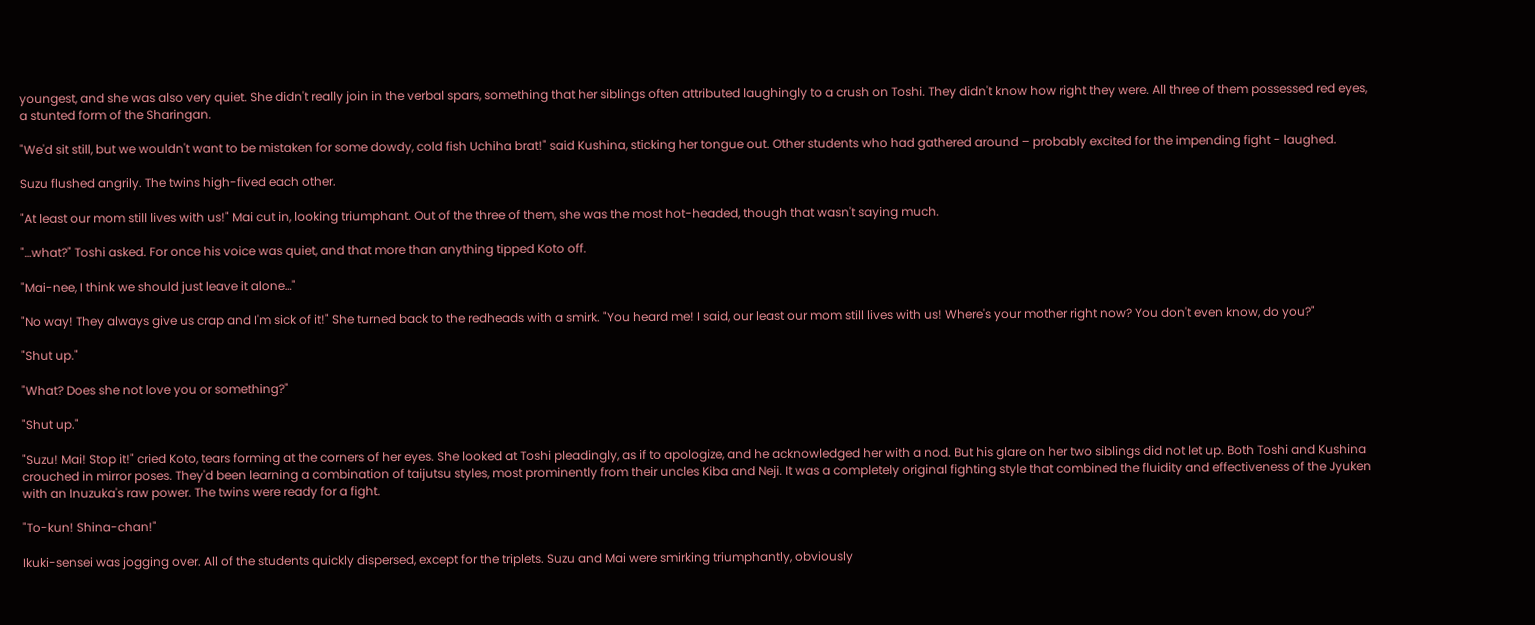youngest, and she was also very quiet. She didn't really join in the verbal spars, something that her siblings often attributed laughingly to a crush on Toshi. They didn't know how right they were. All three of them possessed red eyes, a stunted form of the Sharingan.

"We'd sit still, but we wouldn't want to be mistaken for some dowdy, cold fish Uchiha brat!" said Kushina, sticking her tongue out. Other students who had gathered around – probably excited for the impending fight - laughed.

Suzu flushed angrily. The twins high-fived each other.

"At least our mom still lives with us!" Mai cut in, looking triumphant. Out of the three of them, she was the most hot-headed, though that wasn't saying much.

"…what?" Toshi asked. For once his voice was quiet, and that more than anything tipped Koto off.

"Mai-nee, I think we should just leave it alone…"

"No way! They always give us crap and I'm sick of it!" She turned back to the redheads with a smirk. "You heard me! I said, our least our mom still lives with us! Where's your mother right now? You don't even know, do you?"

"Shut up."

"What? Does she not love you or something?"

"Shut up."

"Suzu! Mai! Stop it!" cried Koto, tears forming at the corners of her eyes. She looked at Toshi pleadingly, as if to apologize, and he acknowledged her with a nod. But his glare on her two siblings did not let up. Both Toshi and Kushina crouched in mirror poses. They'd been learning a combination of taijutsu styles, most prominently from their uncles Kiba and Neji. It was a completely original fighting style that combined the fluidity and effectiveness of the Jyuken with an Inuzuka's raw power. The twins were ready for a fight.

"To-kun! Shina-chan!"

Ikuki-sensei was jogging over. All of the students quickly dispersed, except for the triplets. Suzu and Mai were smirking triumphantly, obviously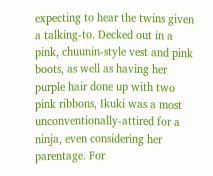expecting to hear the twins given a talking-to. Decked out in a pink, chuunin-style vest and pink boots, as well as having her purple hair done up with two pink ribbons, Ikuki was a most unconventionally-attired for a ninja, even considering her parentage. For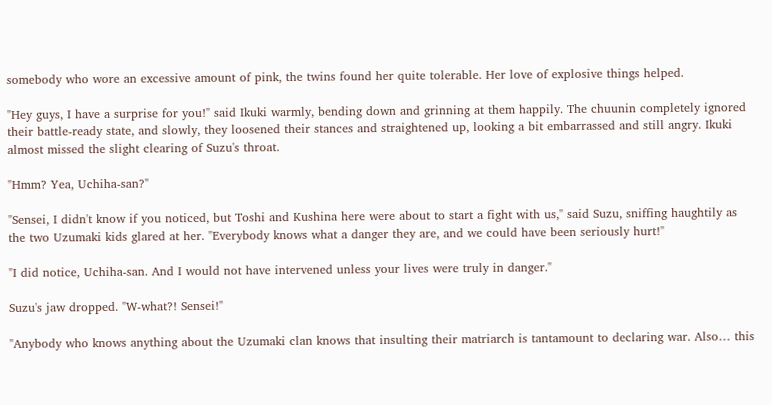somebody who wore an excessive amount of pink, the twins found her quite tolerable. Her love of explosive things helped.

"Hey guys, I have a surprise for you!" said Ikuki warmly, bending down and grinning at them happily. The chuunin completely ignored their battle-ready state, and slowly, they loosened their stances and straightened up, looking a bit embarrassed and still angry. Ikuki almost missed the slight clearing of Suzu's throat.

"Hmm? Yea, Uchiha-san?"

"Sensei, I didn't know if you noticed, but Toshi and Kushina here were about to start a fight with us," said Suzu, sniffing haughtily as the two Uzumaki kids glared at her. "Everybody knows what a danger they are, and we could have been seriously hurt!"

"I did notice, Uchiha-san. And I would not have intervened unless your lives were truly in danger."

Suzu's jaw dropped. "W-what?! Sensei!"

"Anybody who knows anything about the Uzumaki clan knows that insulting their matriarch is tantamount to declaring war. Also… this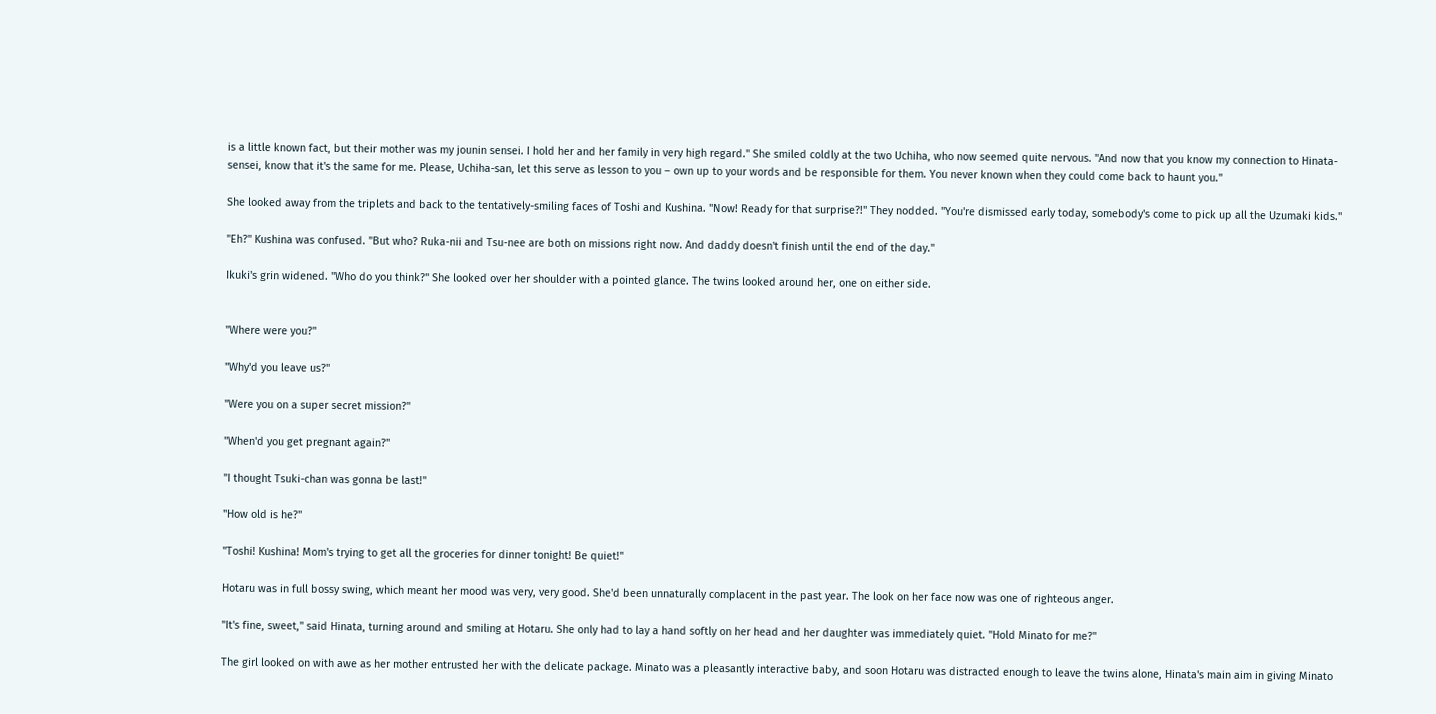is a little known fact, but their mother was my jounin sensei. I hold her and her family in very high regard." She smiled coldly at the two Uchiha, who now seemed quite nervous. "And now that you know my connection to Hinata-sensei, know that it's the same for me. Please, Uchiha-san, let this serve as lesson to you – own up to your words and be responsible for them. You never known when they could come back to haunt you."

She looked away from the triplets and back to the tentatively-smiling faces of Toshi and Kushina. "Now! Ready for that surprise?!" They nodded. "You're dismissed early today, somebody's come to pick up all the Uzumaki kids."

"Eh?" Kushina was confused. "But who? Ruka-nii and Tsu-nee are both on missions right now. And daddy doesn't finish until the end of the day."

Ikuki's grin widened. "Who do you think?" She looked over her shoulder with a pointed glance. The twins looked around her, one on either side.


"Where were you?"

"Why'd you leave us?"

"Were you on a super secret mission?"

"When'd you get pregnant again?"

"I thought Tsuki-chan was gonna be last!"

"How old is he?"

"Toshi! Kushina! Mom's trying to get all the groceries for dinner tonight! Be quiet!"

Hotaru was in full bossy swing, which meant her mood was very, very good. She'd been unnaturally complacent in the past year. The look on her face now was one of righteous anger.

"It's fine, sweet," said Hinata, turning around and smiling at Hotaru. She only had to lay a hand softly on her head and her daughter was immediately quiet. "Hold Minato for me?"

The girl looked on with awe as her mother entrusted her with the delicate package. Minato was a pleasantly interactive baby, and soon Hotaru was distracted enough to leave the twins alone, Hinata's main aim in giving Minato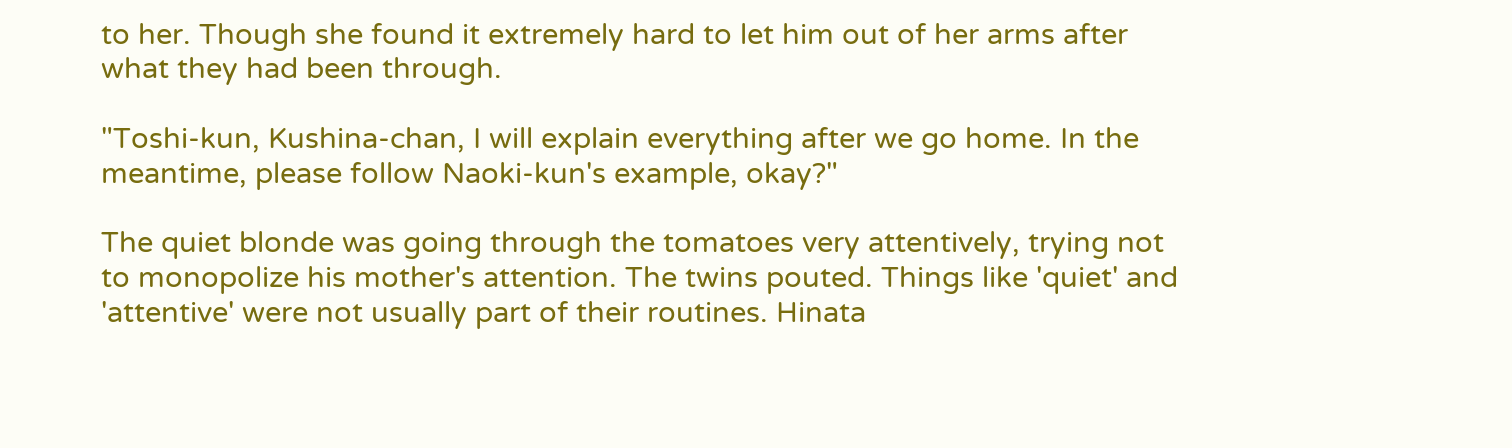to her. Though she found it extremely hard to let him out of her arms after what they had been through.

"Toshi-kun, Kushina-chan, I will explain everything after we go home. In the meantime, please follow Naoki-kun's example, okay?"

The quiet blonde was going through the tomatoes very attentively, trying not to monopolize his mother's attention. The twins pouted. Things like 'quiet' and 'attentive' were not usually part of their routines. Hinata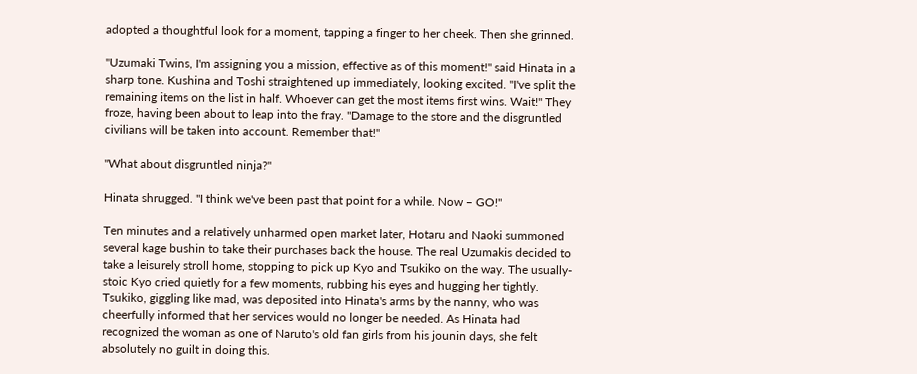adopted a thoughtful look for a moment, tapping a finger to her cheek. Then she grinned.

"Uzumaki Twins, I'm assigning you a mission, effective as of this moment!" said Hinata in a sharp tone. Kushina and Toshi straightened up immediately, looking excited. "I've split the remaining items on the list in half. Whoever can get the most items first wins. Wait!" They froze, having been about to leap into the fray. "Damage to the store and the disgruntled civilians will be taken into account. Remember that!"

"What about disgruntled ninja?"

Hinata shrugged. "I think we've been past that point for a while. Now – GO!"

Ten minutes and a relatively unharmed open market later, Hotaru and Naoki summoned several kage bushin to take their purchases back the house. The real Uzumakis decided to take a leisurely stroll home, stopping to pick up Kyo and Tsukiko on the way. The usually-stoic Kyo cried quietly for a few moments, rubbing his eyes and hugging her tightly. Tsukiko, giggling like mad, was deposited into Hinata's arms by the nanny, who was cheerfully informed that her services would no longer be needed. As Hinata had recognized the woman as one of Naruto's old fan girls from his jounin days, she felt absolutely no guilt in doing this.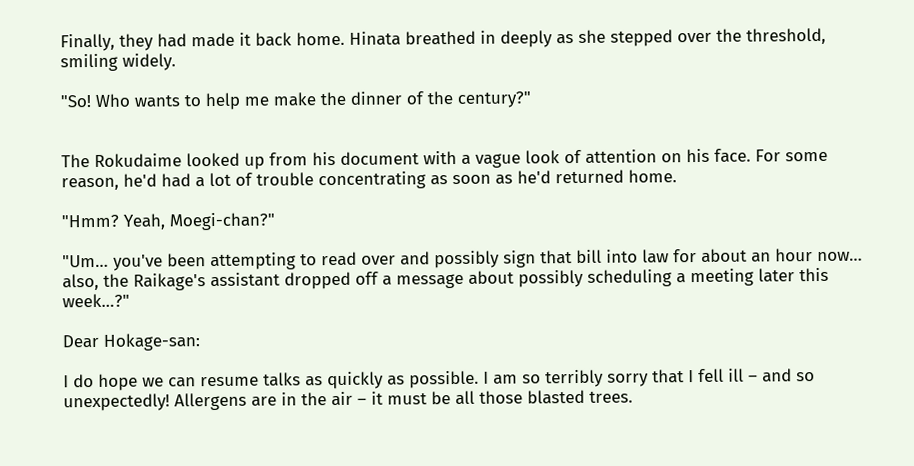Finally, they had made it back home. Hinata breathed in deeply as she stepped over the threshold, smiling widely.

"So! Who wants to help me make the dinner of the century?"


The Rokudaime looked up from his document with a vague look of attention on his face. For some reason, he'd had a lot of trouble concentrating as soon as he'd returned home.

"Hmm? Yeah, Moegi-chan?"

"Um… you've been attempting to read over and possibly sign that bill into law for about an hour now… also, the Raikage's assistant dropped off a message about possibly scheduling a meeting later this week…?"

Dear Hokage-san:

I do hope we can resume talks as quickly as possible. I am so terribly sorry that I fell ill – and so unexpectedly! Allergens are in the air – it must be all those blasted trees.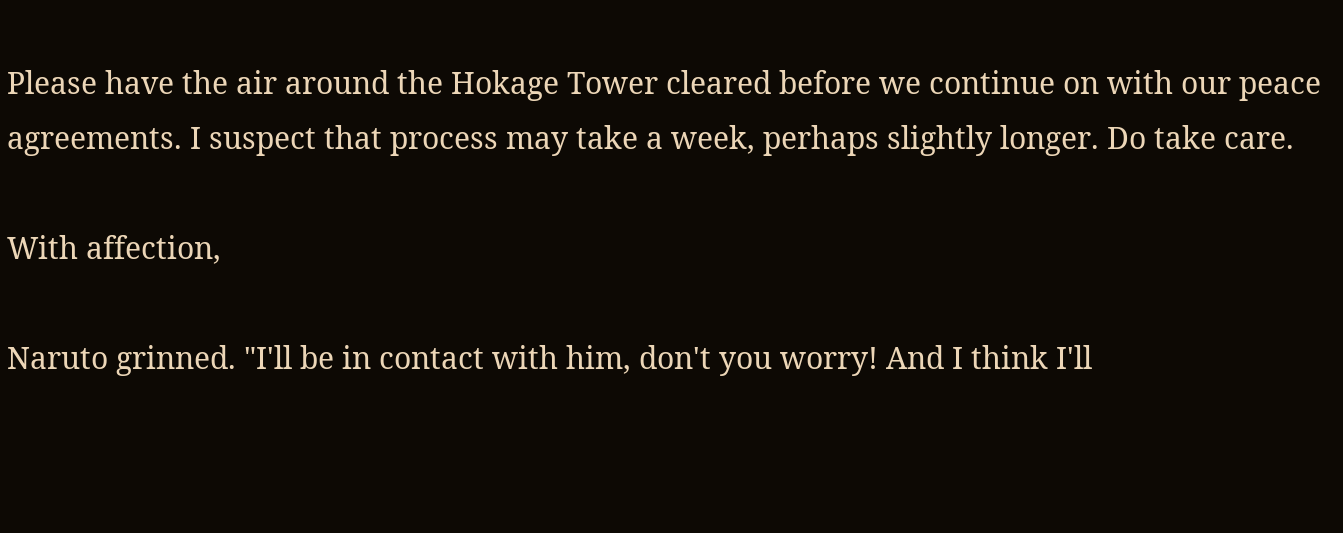Please have the air around the Hokage Tower cleared before we continue on with our peace agreements. I suspect that process may take a week, perhaps slightly longer. Do take care.

With affection,

Naruto grinned. "I'll be in contact with him, don't you worry! And I think I'll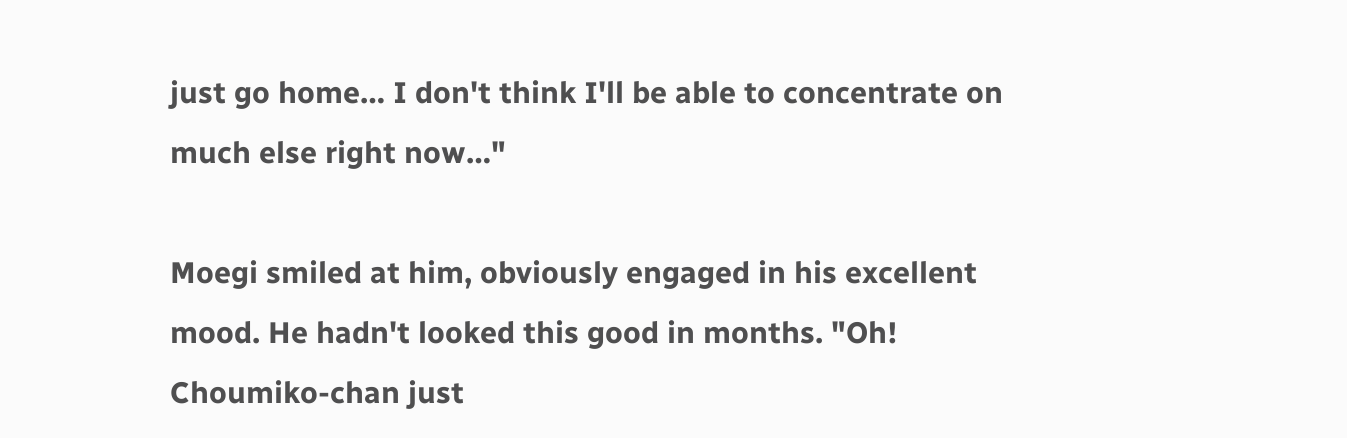just go home… I don't think I'll be able to concentrate on much else right now…"

Moegi smiled at him, obviously engaged in his excellent mood. He hadn't looked this good in months. "Oh! Choumiko-chan just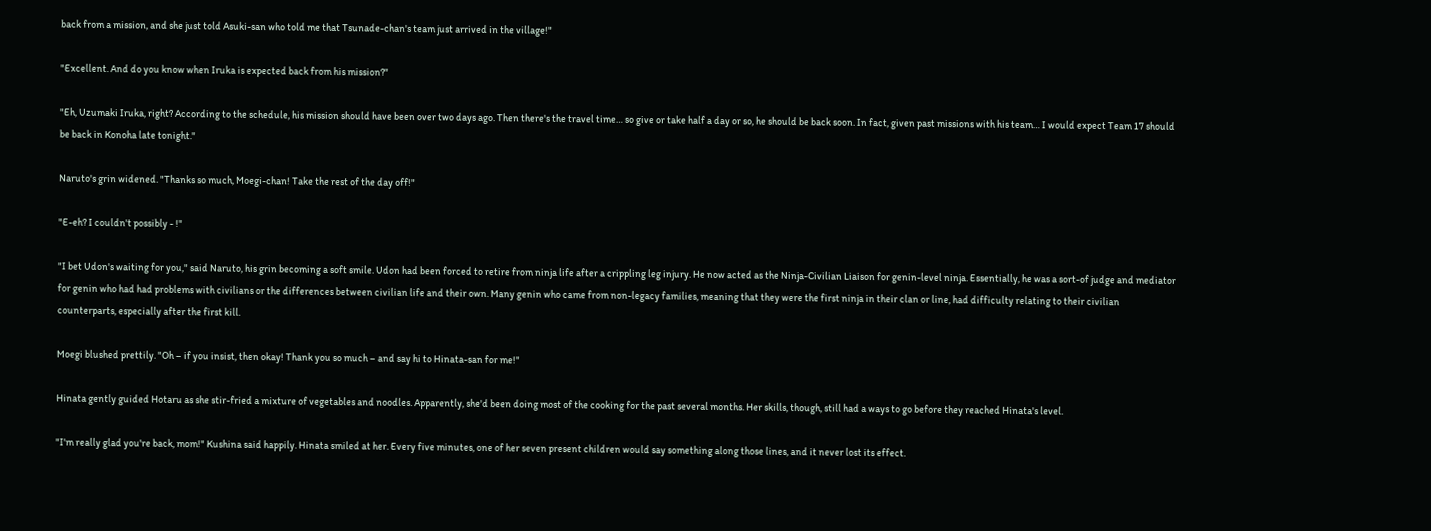back from a mission, and she just told Asuki-san who told me that Tsunade-chan's team just arrived in the village!"

"Excellent. And do you know when Iruka is expected back from his mission?"

"Eh, Uzumaki Iruka, right? According to the schedule, his mission should have been over two days ago. Then there's the travel time… so give or take half a day or so, he should be back soon. In fact, given past missions with his team… I would expect Team 17 should be back in Konoha late tonight."

Naruto's grin widened. "Thanks so much, Moegi-chan! Take the rest of the day off!"

"E-eh? I couldn't possibly - !"

"I bet Udon's waiting for you," said Naruto, his grin becoming a soft smile. Udon had been forced to retire from ninja life after a crippling leg injury. He now acted as the Ninja-Civilian Liaison for genin-level ninja. Essentially, he was a sort-of judge and mediator for genin who had had problems with civilians or the differences between civilian life and their own. Many genin who came from non-legacy families, meaning that they were the first ninja in their clan or line, had difficulty relating to their civilian counterparts, especially after the first kill.

Moegi blushed prettily. "Oh – if you insist, then okay! Thank you so much – and say hi to Hinata-san for me!"

Hinata gently guided Hotaru as she stir-fried a mixture of vegetables and noodles. Apparently, she'd been doing most of the cooking for the past several months. Her skills, though, still had a ways to go before they reached Hinata's level.

"I'm really glad you're back, mom!" Kushina said happily. Hinata smiled at her. Every five minutes, one of her seven present children would say something along those lines, and it never lost its effect.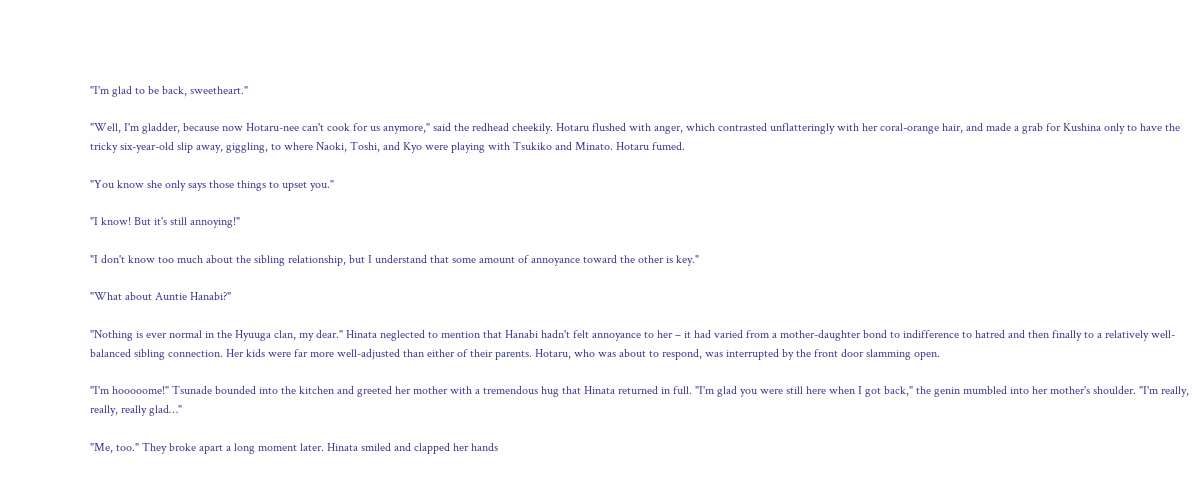"I'm glad to be back, sweetheart."

"Well, I'm gladder, because now Hotaru-nee can't cook for us anymore," said the redhead cheekily. Hotaru flushed with anger, which contrasted unflatteringly with her coral-orange hair, and made a grab for Kushina only to have the tricky six-year-old slip away, giggling, to where Naoki, Toshi, and Kyo were playing with Tsukiko and Minato. Hotaru fumed.

"You know she only says those things to upset you."

"I know! But it's still annoying!"

"I don't know too much about the sibling relationship, but I understand that some amount of annoyance toward the other is key."

"What about Auntie Hanabi?"

"Nothing is ever normal in the Hyuuga clan, my dear." Hinata neglected to mention that Hanabi hadn't felt annoyance to her – it had varied from a mother-daughter bond to indifference to hatred and then finally to a relatively well-balanced sibling connection. Her kids were far more well-adjusted than either of their parents. Hotaru, who was about to respond, was interrupted by the front door slamming open.

"I'm hooooome!" Tsunade bounded into the kitchen and greeted her mother with a tremendous hug that Hinata returned in full. "I'm glad you were still here when I got back," the genin mumbled into her mother's shoulder. "I'm really, really, really glad…"

"Me, too." They broke apart a long moment later. Hinata smiled and clapped her hands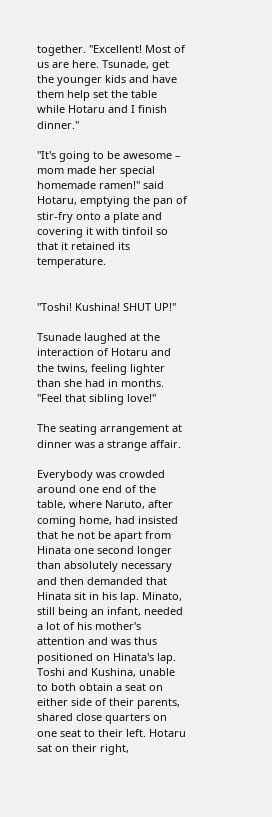together. "Excellent! Most of us are here. Tsunade, get the younger kids and have them help set the table while Hotaru and I finish dinner."

"It's going to be awesome – mom made her special homemade ramen!" said Hotaru, emptying the pan of stir-fry onto a plate and covering it with tinfoil so that it retained its temperature.


"Toshi! Kushina! SHUT UP!"

Tsunade laughed at the interaction of Hotaru and the twins, feeling lighter than she had in months. "Feel that sibling love!"

The seating arrangement at dinner was a strange affair.

Everybody was crowded around one end of the table, where Naruto, after coming home, had insisted that he not be apart from Hinata one second longer than absolutely necessary and then demanded that Hinata sit in his lap. Minato, still being an infant, needed a lot of his mother's attention and was thus positioned on Hinata's lap. Toshi and Kushina, unable to both obtain a seat on either side of their parents, shared close quarters on one seat to their left. Hotaru sat on their right,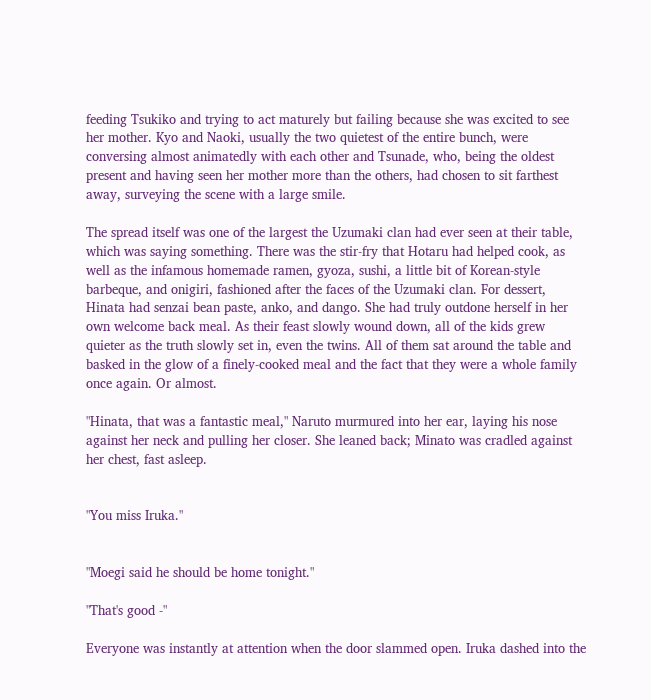feeding Tsukiko and trying to act maturely but failing because she was excited to see her mother. Kyo and Naoki, usually the two quietest of the entire bunch, were conversing almost animatedly with each other and Tsunade, who, being the oldest present and having seen her mother more than the others, had chosen to sit farthest away, surveying the scene with a large smile.

The spread itself was one of the largest the Uzumaki clan had ever seen at their table, which was saying something. There was the stir-fry that Hotaru had helped cook, as well as the infamous homemade ramen, gyoza, sushi, a little bit of Korean-style barbeque, and onigiri, fashioned after the faces of the Uzumaki clan. For dessert, Hinata had senzai bean paste, anko, and dango. She had truly outdone herself in her own welcome back meal. As their feast slowly wound down, all of the kids grew quieter as the truth slowly set in, even the twins. All of them sat around the table and basked in the glow of a finely-cooked meal and the fact that they were a whole family once again. Or almost.

"Hinata, that was a fantastic meal," Naruto murmured into her ear, laying his nose against her neck and pulling her closer. She leaned back; Minato was cradled against her chest, fast asleep.


"You miss Iruka."


"Moegi said he should be home tonight."

"That's good -"

Everyone was instantly at attention when the door slammed open. Iruka dashed into the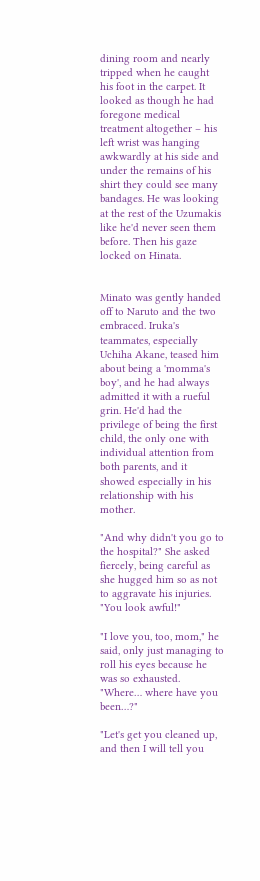dining room and nearly tripped when he caught his foot in the carpet. It looked as though he had foregone medical treatment altogether – his left wrist was hanging awkwardly at his side and under the remains of his shirt they could see many bandages. He was looking at the rest of the Uzumakis like he'd never seen them before. Then his gaze locked on Hinata.


Minato was gently handed off to Naruto and the two embraced. Iruka's teammates, especially Uchiha Akane, teased him about being a 'momma's boy', and he had always admitted it with a rueful grin. He'd had the privilege of being the first child, the only one with individual attention from both parents, and it showed especially in his relationship with his mother.

"And why didn't you go to the hospital?" She asked fiercely, being careful as she hugged him so as not to aggravate his injuries. "You look awful!"

"I love you, too, mom," he said, only just managing to roll his eyes because he was so exhausted. "Where… where have you been…?"

"Let's get you cleaned up, and then I will tell you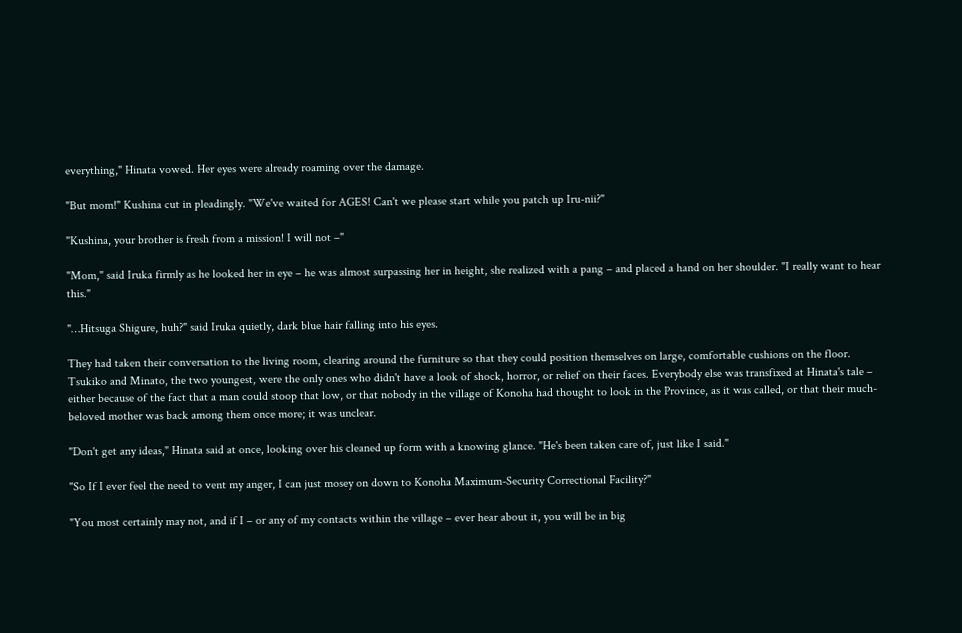everything," Hinata vowed. Her eyes were already roaming over the damage.

"But mom!" Kushina cut in pleadingly. "We've waited for AGES! Can't we please start while you patch up Iru-nii?"

"Kushina, your brother is fresh from a mission! I will not –"

"Mom," said Iruka firmly as he looked her in eye – he was almost surpassing her in height, she realized with a pang – and placed a hand on her shoulder. "I really want to hear this."

"…Hitsuga Shigure, huh?" said Iruka quietly, dark blue hair falling into his eyes.

They had taken their conversation to the living room, clearing around the furniture so that they could position themselves on large, comfortable cushions on the floor. Tsukiko and Minato, the two youngest, were the only ones who didn't have a look of shock, horror, or relief on their faces. Everybody else was transfixed at Hinata's tale – either because of the fact that a man could stoop that low, or that nobody in the village of Konoha had thought to look in the Province, as it was called, or that their much-beloved mother was back among them once more; it was unclear.

"Don't get any ideas," Hinata said at once, looking over his cleaned up form with a knowing glance. "He's been taken care of, just like I said."

"So If I ever feel the need to vent my anger, I can just mosey on down to Konoha Maximum-Security Correctional Facility?"

"You most certainly may not, and if I – or any of my contacts within the village – ever hear about it, you will be in big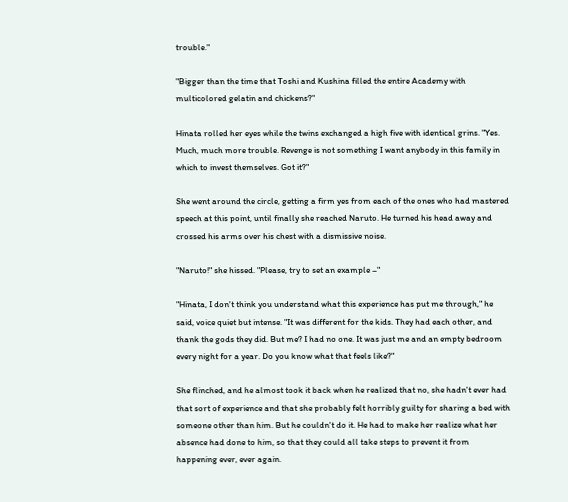trouble."

"Bigger than the time that Toshi and Kushina filled the entire Academy with multicolored gelatin and chickens?"

Hinata rolled her eyes while the twins exchanged a high five with identical grins. "Yes. Much, much more trouble. Revenge is not something I want anybody in this family in which to invest themselves. Got it?"

She went around the circle, getting a firm yes from each of the ones who had mastered speech at this point, until finally she reached Naruto. He turned his head away and crossed his arms over his chest with a dismissive noise.

"Naruto!" she hissed. "Please, try to set an example –"

"Hinata, I don't think you understand what this experience has put me through," he said, voice quiet but intense. "It was different for the kids. They had each other, and thank the gods they did. But me? I had no one. It was just me and an empty bedroom every night for a year. Do you know what that feels like?"

She flinched, and he almost took it back when he realized that no, she hadn't ever had that sort of experience and that she probably felt horribly guilty for sharing a bed with someone other than him. But he couldn't do it. He had to make her realize what her absence had done to him, so that they could all take steps to prevent it from happening ever, ever again.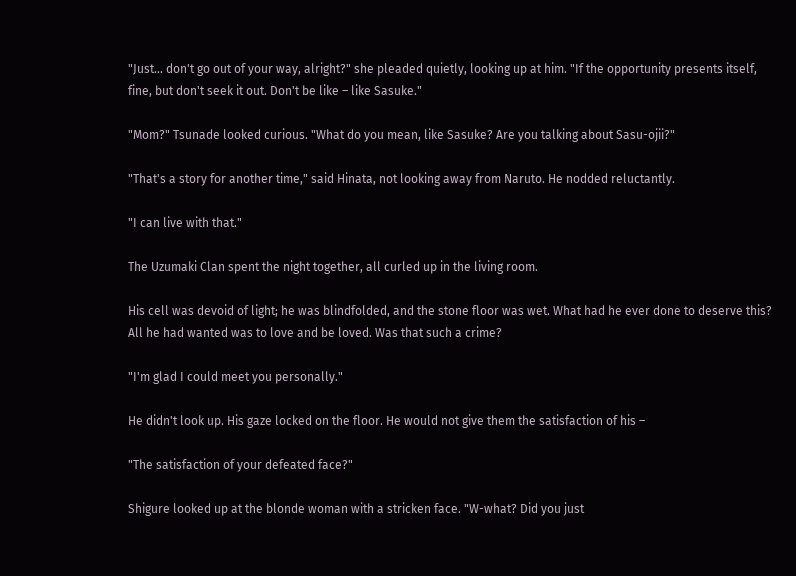"Just… don't go out of your way, alright?" she pleaded quietly, looking up at him. "If the opportunity presents itself, fine, but don't seek it out. Don't be like – like Sasuke."

"Mom?" Tsunade looked curious. "What do you mean, like Sasuke? Are you talking about Sasu-ojii?"

"That's a story for another time," said Hinata, not looking away from Naruto. He nodded reluctantly.

"I can live with that."

The Uzumaki Clan spent the night together, all curled up in the living room.

His cell was devoid of light; he was blindfolded, and the stone floor was wet. What had he ever done to deserve this? All he had wanted was to love and be loved. Was that such a crime?

"I'm glad I could meet you personally."

He didn't look up. His gaze locked on the floor. He would not give them the satisfaction of his –

"The satisfaction of your defeated face?"

Shigure looked up at the blonde woman with a stricken face. "W-what? Did you just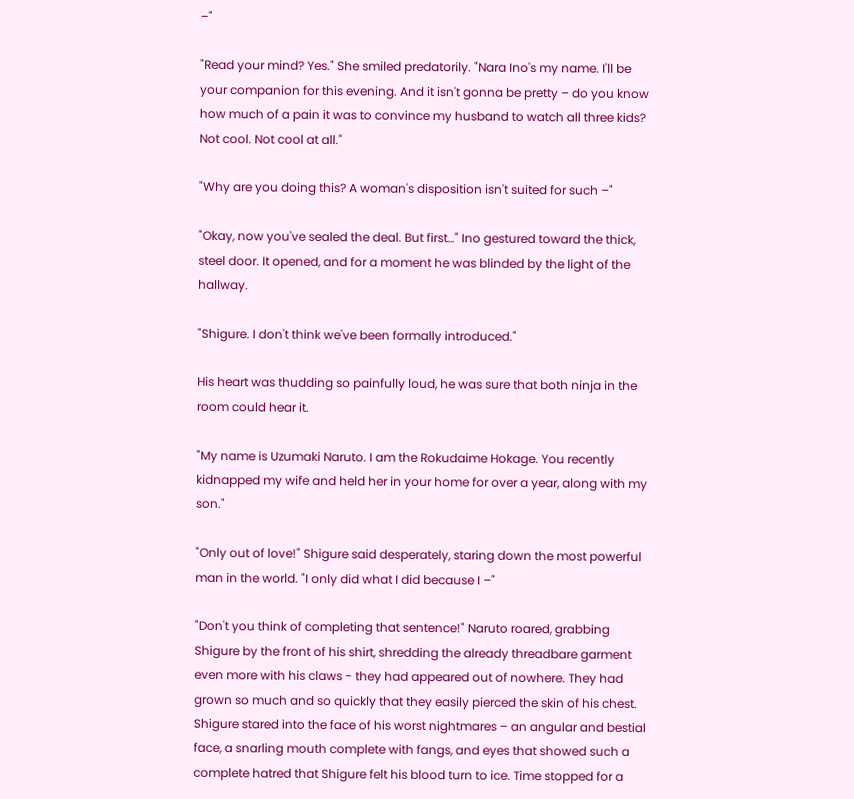–"

"Read your mind? Yes." She smiled predatorily. "Nara Ino's my name. I'll be your companion for this evening. And it isn't gonna be pretty – do you know how much of a pain it was to convince my husband to watch all three kids? Not cool. Not cool at all."

"Why are you doing this? A woman's disposition isn't suited for such –"

"Okay, now you've sealed the deal. But first…" Ino gestured toward the thick, steel door. It opened, and for a moment he was blinded by the light of the hallway.

"Shigure. I don't think we've been formally introduced."

His heart was thudding so painfully loud, he was sure that both ninja in the room could hear it.

"My name is Uzumaki Naruto. I am the Rokudaime Hokage. You recently kidnapped my wife and held her in your home for over a year, along with my son."

"Only out of love!" Shigure said desperately, staring down the most powerful man in the world. "I only did what I did because I –"

"Don't you think of completing that sentence!" Naruto roared, grabbing Shigure by the front of his shirt, shredding the already threadbare garment even more with his claws - they had appeared out of nowhere. They had grown so much and so quickly that they easily pierced the skin of his chest. Shigure stared into the face of his worst nightmares – an angular and bestial face, a snarling mouth complete with fangs, and eyes that showed such a complete hatred that Shigure felt his blood turn to ice. Time stopped for a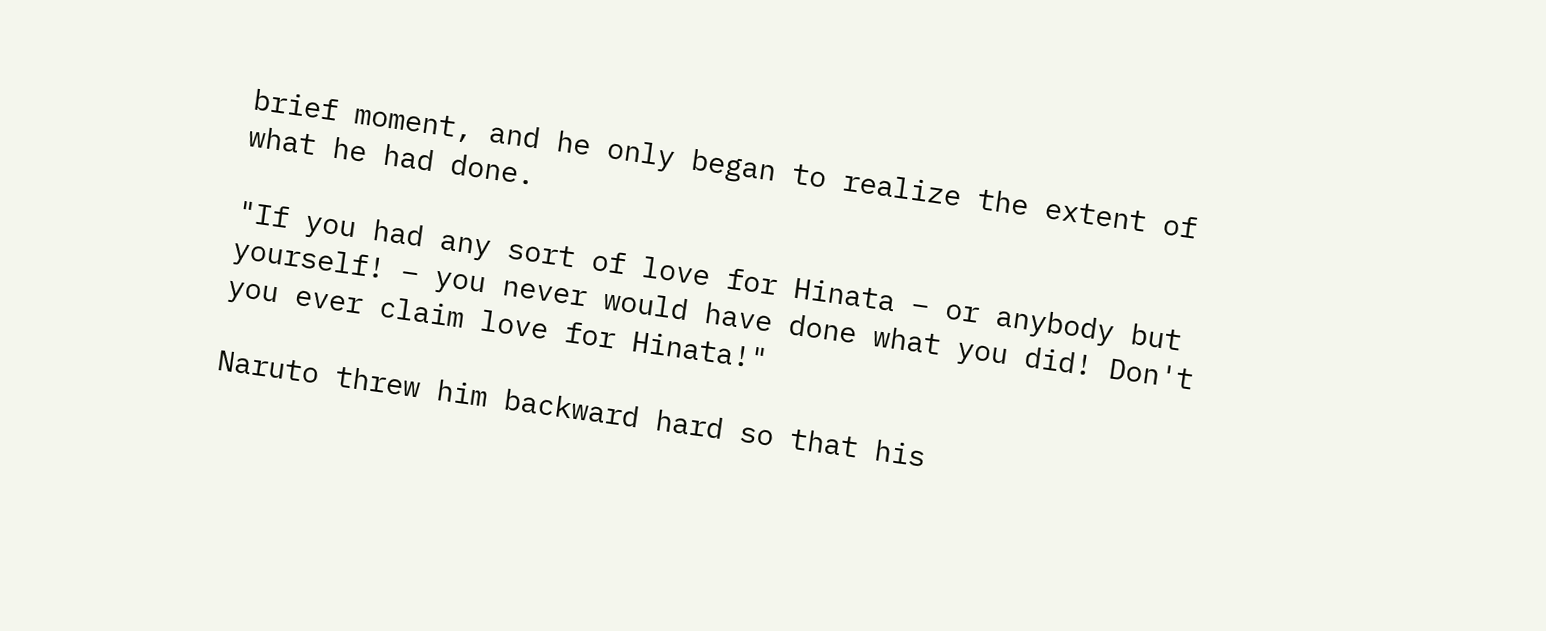brief moment, and he only began to realize the extent of what he had done.

"If you had any sort of love for Hinata – or anybody but yourself! – you never would have done what you did! Don't you ever claim love for Hinata!"

Naruto threw him backward hard so that his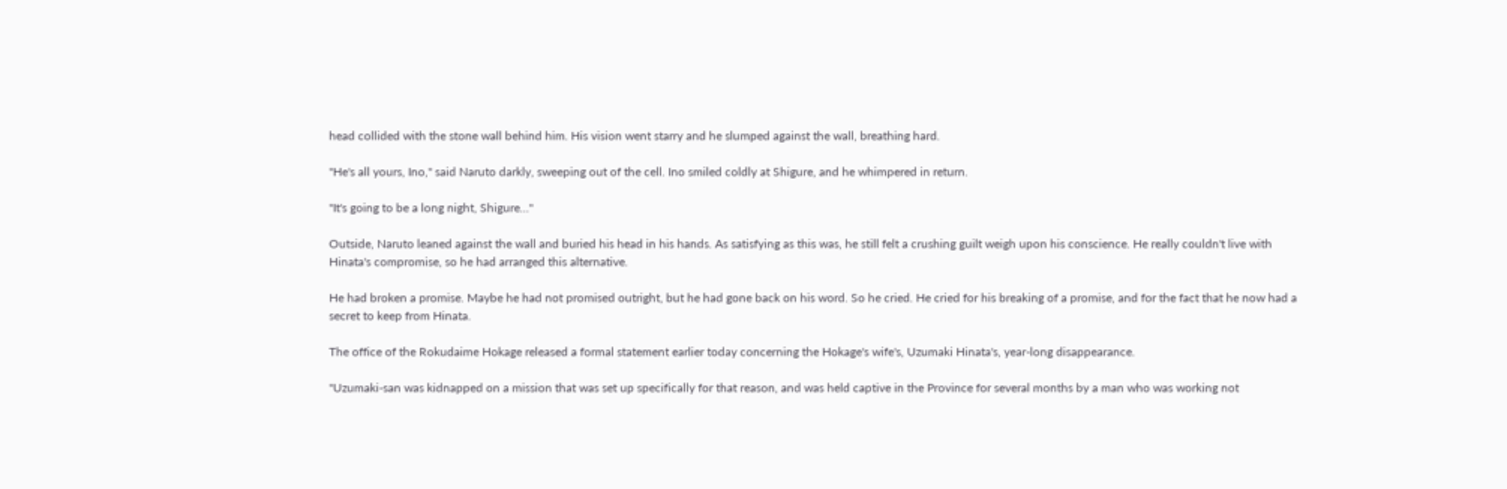head collided with the stone wall behind him. His vision went starry and he slumped against the wall, breathing hard.

"He's all yours, Ino," said Naruto darkly, sweeping out of the cell. Ino smiled coldly at Shigure, and he whimpered in return.

"It's going to be a long night, Shigure…"

Outside, Naruto leaned against the wall and buried his head in his hands. As satisfying as this was, he still felt a crushing guilt weigh upon his conscience. He really couldn't live with Hinata's compromise, so he had arranged this alternative.

He had broken a promise. Maybe he had not promised outright, but he had gone back on his word. So he cried. He cried for his breaking of a promise, and for the fact that he now had a secret to keep from Hinata.

The office of the Rokudaime Hokage released a formal statement earlier today concerning the Hokage's wife's, Uzumaki Hinata's, year-long disappearance.

"Uzumaki-san was kidnapped on a mission that was set up specifically for that reason, and was held captive in the Province for several months by a man who was working not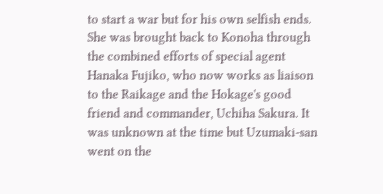to start a war but for his own selfish ends. She was brought back to Konoha through the combined efforts of special agent Hanaka Fujiko, who now works as liaison to the Raikage and the Hokage's good friend and commander, Uchiha Sakura. It was unknown at the time but Uzumaki-san went on the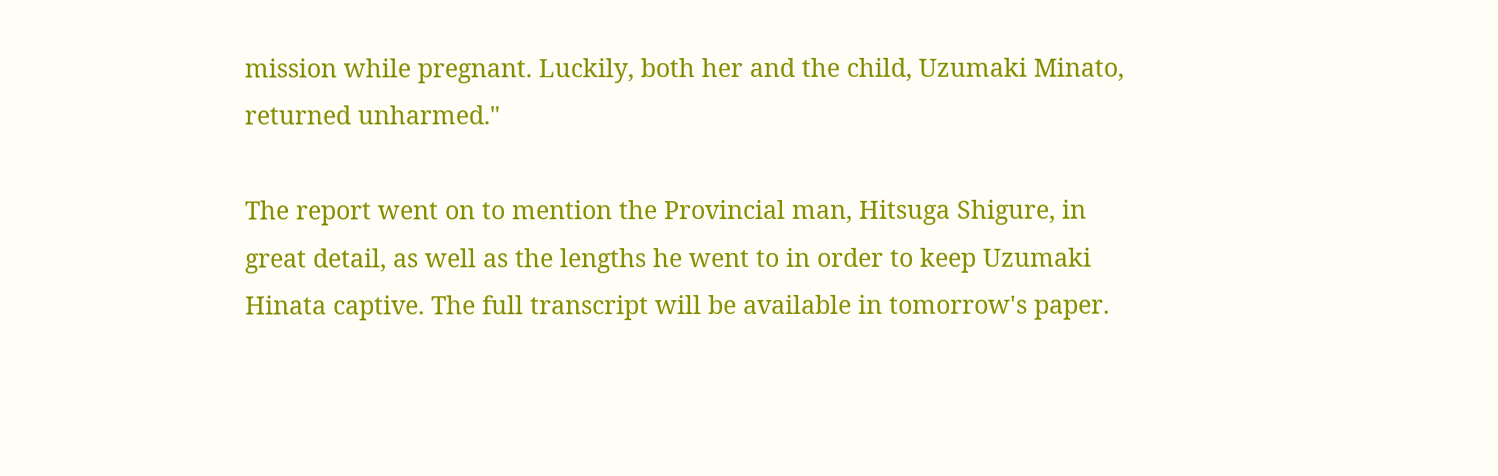mission while pregnant. Luckily, both her and the child, Uzumaki Minato, returned unharmed."

The report went on to mention the Provincial man, Hitsuga Shigure, in great detail, as well as the lengths he went to in order to keep Uzumaki Hinata captive. The full transcript will be available in tomorrow's paper.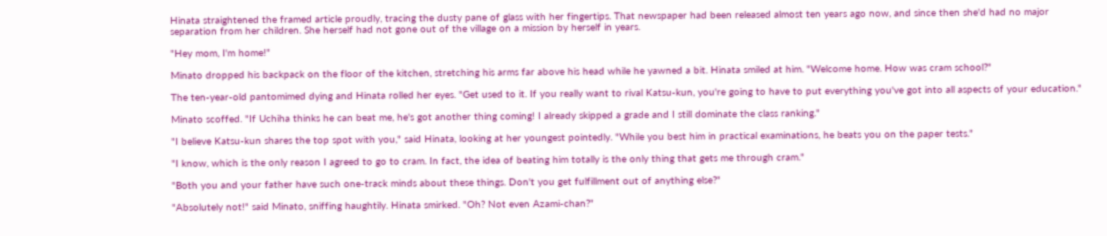Hinata straightened the framed article proudly, tracing the dusty pane of glass with her fingertips. That newspaper had been released almost ten years ago now, and since then she'd had no major separation from her children. She herself had not gone out of the village on a mission by herself in years.

"Hey mom, I'm home!"

Minato dropped his backpack on the floor of the kitchen, stretching his arms far above his head while he yawned a bit. Hinata smiled at him. "Welcome home. How was cram school?"

The ten-year-old pantomimed dying and Hinata rolled her eyes. "Get used to it. If you really want to rival Katsu-kun, you're going to have to put everything you've got into all aspects of your education."

Minato scoffed. "If Uchiha thinks he can beat me, he's got another thing coming! I already skipped a grade and I still dominate the class ranking."

"I believe Katsu-kun shares the top spot with you," said Hinata, looking at her youngest pointedly. "While you best him in practical examinations, he beats you on the paper tests."

"I know, which is the only reason I agreed to go to cram. In fact, the idea of beating him totally is the only thing that gets me through cram."

"Both you and your father have such one-track minds about these things. Don't you get fulfillment out of anything else?"

"Absolutely not!" said Minato, sniffing haughtily. Hinata smirked. "Oh? Not even Azami-chan?"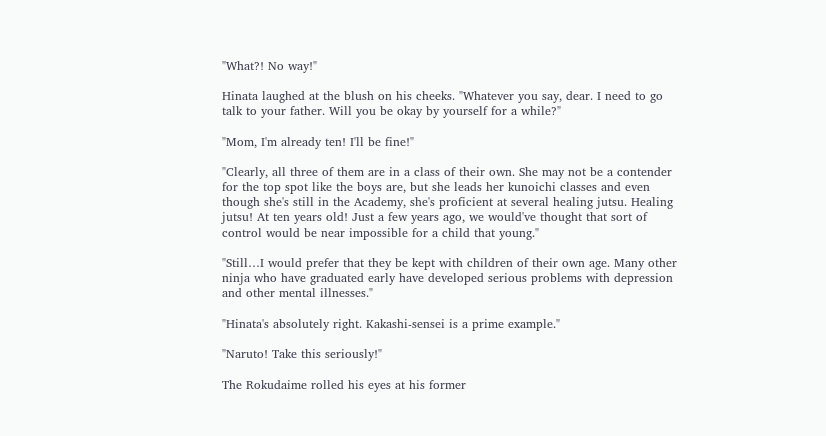"What?! No way!"

Hinata laughed at the blush on his cheeks. "Whatever you say, dear. I need to go talk to your father. Will you be okay by yourself for a while?"

"Mom, I'm already ten! I'll be fine!"

"Clearly, all three of them are in a class of their own. She may not be a contender for the top spot like the boys are, but she leads her kunoichi classes and even though she's still in the Academy, she's proficient at several healing jutsu. Healing jutsu! At ten years old! Just a few years ago, we would've thought that sort of control would be near impossible for a child that young."

"Still…I would prefer that they be kept with children of their own age. Many other ninja who have graduated early have developed serious problems with depression and other mental illnesses."

"Hinata's absolutely right. Kakashi-sensei is a prime example."

"Naruto! Take this seriously!"

The Rokudaime rolled his eyes at his former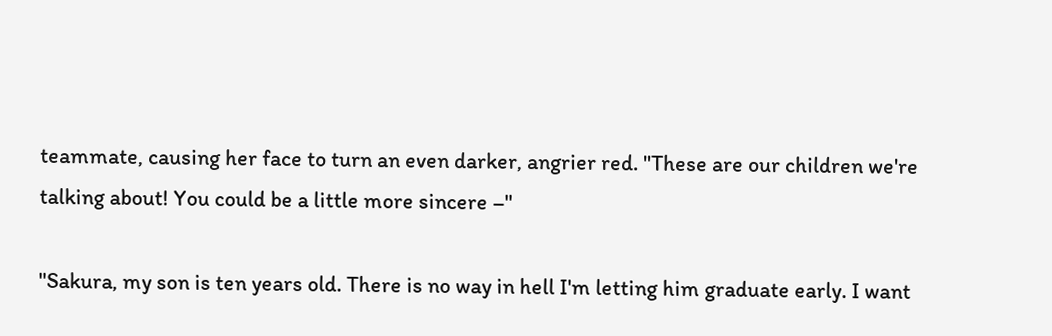teammate, causing her face to turn an even darker, angrier red. "These are our children we're talking about! You could be a little more sincere –"

"Sakura, my son is ten years old. There is no way in hell I'm letting him graduate early. I want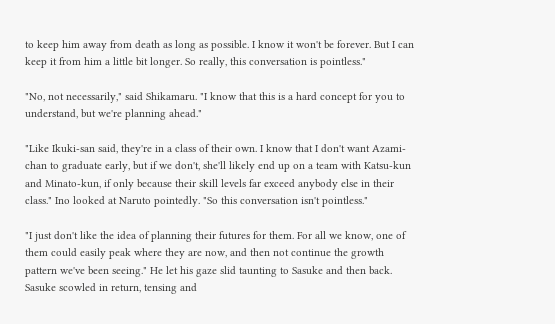to keep him away from death as long as possible. I know it won't be forever. But I can keep it from him a little bit longer. So really, this conversation is pointless."

"No, not necessarily," said Shikamaru. "I know that this is a hard concept for you to understand, but we're planning ahead."

"Like Ikuki-san said, they're in a class of their own. I know that I don't want Azami-chan to graduate early, but if we don't, she'll likely end up on a team with Katsu-kun and Minato-kun, if only because their skill levels far exceed anybody else in their class." Ino looked at Naruto pointedly. "So this conversation isn't pointless."

"I just don't like the idea of planning their futures for them. For all we know, one of them could easily peak where they are now, and then not continue the growth pattern we've been seeing." He let his gaze slid taunting to Sasuke and then back. Sasuke scowled in return, tensing and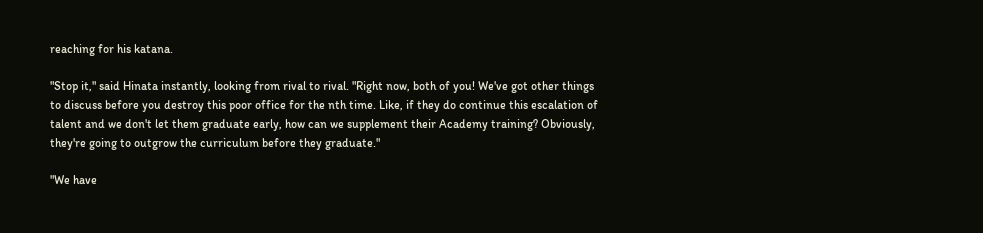reaching for his katana.

"Stop it," said Hinata instantly, looking from rival to rival. "Right now, both of you! We've got other things to discuss before you destroy this poor office for the nth time. Like, if they do continue this escalation of talent and we don't let them graduate early, how can we supplement their Academy training? Obviously, they're going to outgrow the curriculum before they graduate."

"We have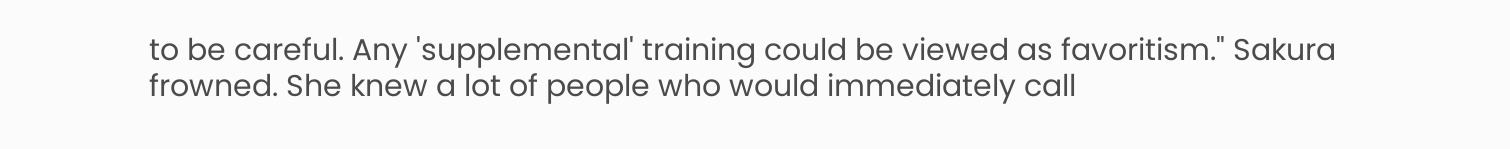to be careful. Any 'supplemental' training could be viewed as favoritism." Sakura frowned. She knew a lot of people who would immediately call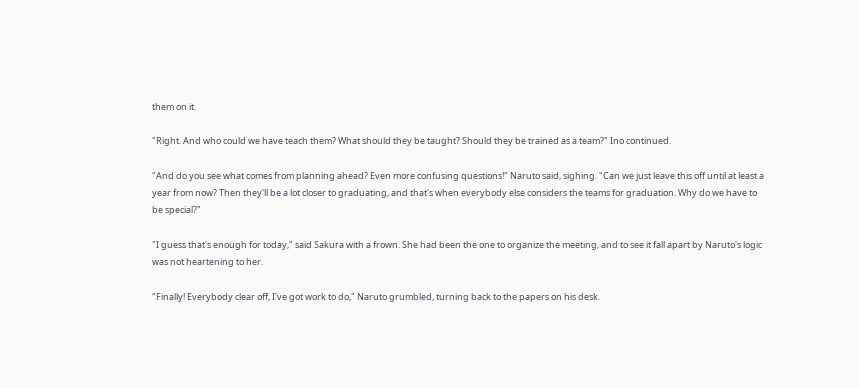them on it.

"Right. And who could we have teach them? What should they be taught? Should they be trained as a team?" Ino continued.

"And do you see what comes from planning ahead? Even more confusing questions!" Naruto said, sighing. "Can we just leave this off until at least a year from now? Then they'll be a lot closer to graduating, and that's when everybody else considers the teams for graduation. Why do we have to be special?"

"I guess that's enough for today," said Sakura with a frown. She had been the one to organize the meeting, and to see it fall apart by Naruto's logic was not heartening to her.

"Finally! Everybody clear off, I've got work to do," Naruto grumbled, turning back to the papers on his desk.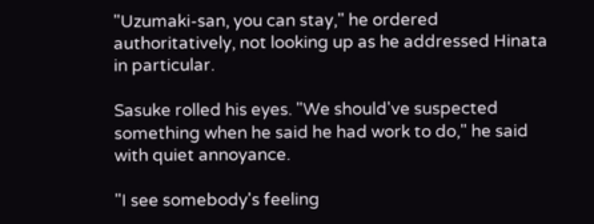"Uzumaki-san, you can stay," he ordered authoritatively, not looking up as he addressed Hinata in particular.

Sasuke rolled his eyes. "We should've suspected something when he said he had work to do," he said with quiet annoyance.

"I see somebody's feeling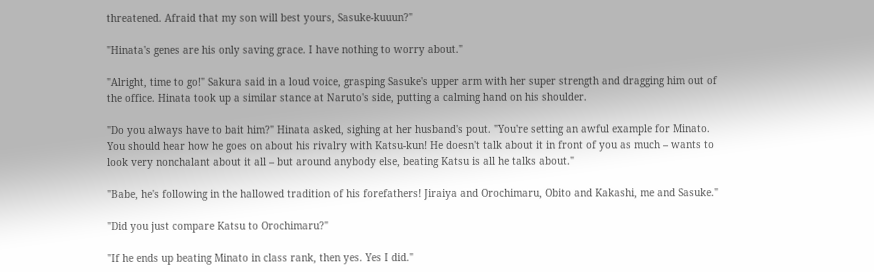threatened. Afraid that my son will best yours, Sasuke-kuuun?"

"Hinata's genes are his only saving grace. I have nothing to worry about."

"Alright, time to go!" Sakura said in a loud voice, grasping Sasuke's upper arm with her super strength and dragging him out of the office. Hinata took up a similar stance at Naruto's side, putting a calming hand on his shoulder.

"Do you always have to bait him?" Hinata asked, sighing at her husband's pout. "You're setting an awful example for Minato. You should hear how he goes on about his rivalry with Katsu-kun! He doesn't talk about it in front of you as much – wants to look very nonchalant about it all – but around anybody else, beating Katsu is all he talks about."

"Babe, he's following in the hallowed tradition of his forefathers! Jiraiya and Orochimaru, Obito and Kakashi, me and Sasuke."

"Did you just compare Katsu to Orochimaru?"

"If he ends up beating Minato in class rank, then yes. Yes I did."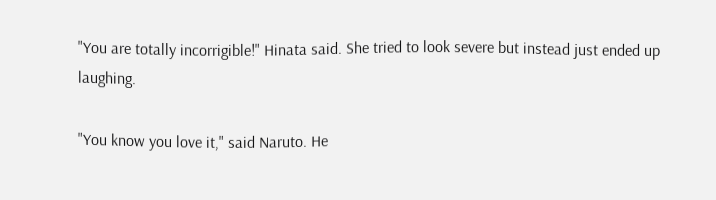"You are totally incorrigible!" Hinata said. She tried to look severe but instead just ended up laughing.

"You know you love it," said Naruto. He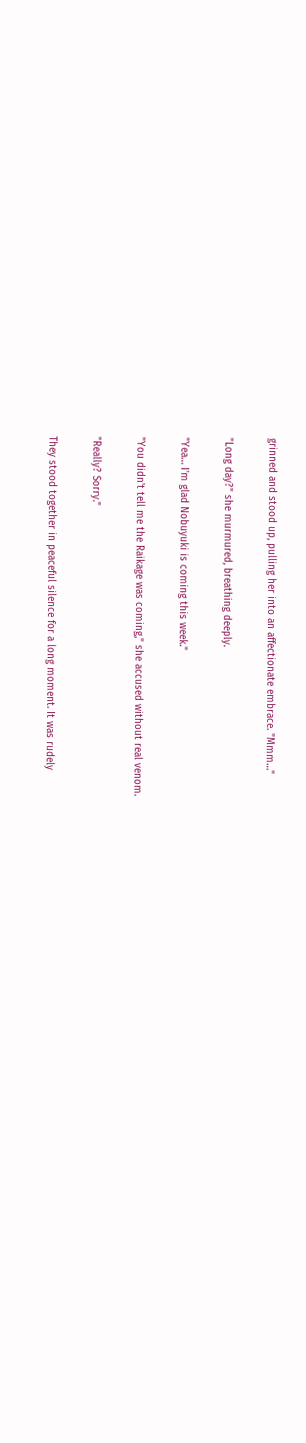grinned and stood up, pulling her into an affectionate embrace. "Mmm…"

"Long day?" she murmured, breathing deeply.

"Yea… I'm glad Nobuyuki is coming this week."

"You didn't tell me the Raikage was coming," she accused without real venom.

"Really? Sorry."

They stood together in peaceful silence for a long moment. It was rudely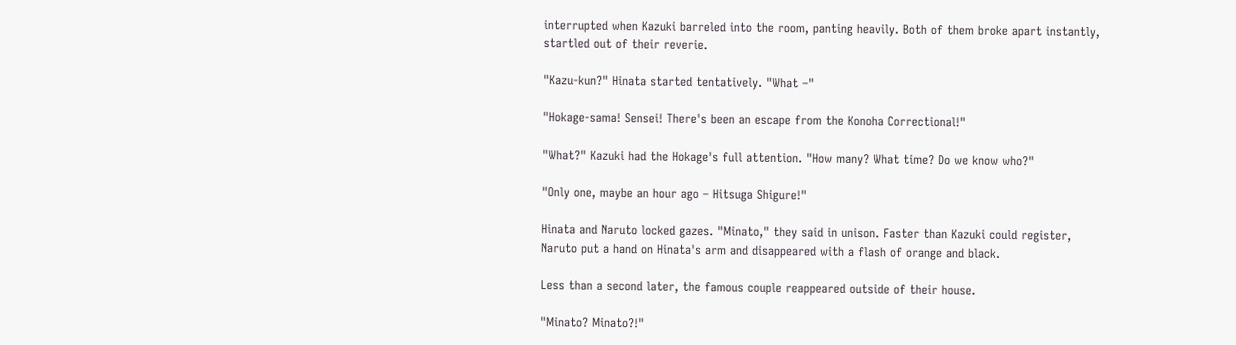interrupted when Kazuki barreled into the room, panting heavily. Both of them broke apart instantly, startled out of their reverie.

"Kazu-kun?" Hinata started tentatively. "What –"

"Hokage-sama! Sensei! There's been an escape from the Konoha Correctional!"

"What?" Kazuki had the Hokage's full attention. "How many? What time? Do we know who?"

"Only one, maybe an hour ago – Hitsuga Shigure!"

Hinata and Naruto locked gazes. "Minato," they said in unison. Faster than Kazuki could register, Naruto put a hand on Hinata's arm and disappeared with a flash of orange and black.

Less than a second later, the famous couple reappeared outside of their house.

"Minato? Minato?!"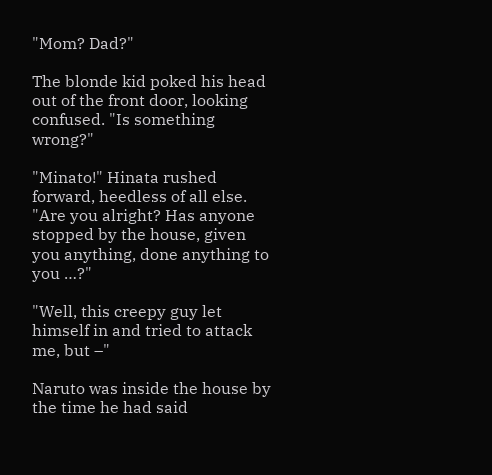"Mom? Dad?"

The blonde kid poked his head out of the front door, looking confused. "Is something wrong?"

"Minato!" Hinata rushed forward, heedless of all else. "Are you alright? Has anyone stopped by the house, given you anything, done anything to you …?"

"Well, this creepy guy let himself in and tried to attack me, but –"

Naruto was inside the house by the time he had said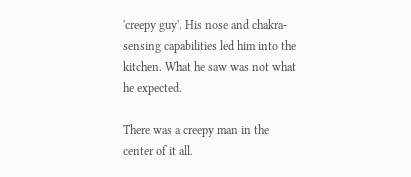'creepy guy'. His nose and chakra-sensing capabilities led him into the kitchen. What he saw was not what he expected.

There was a creepy man in the center of it all.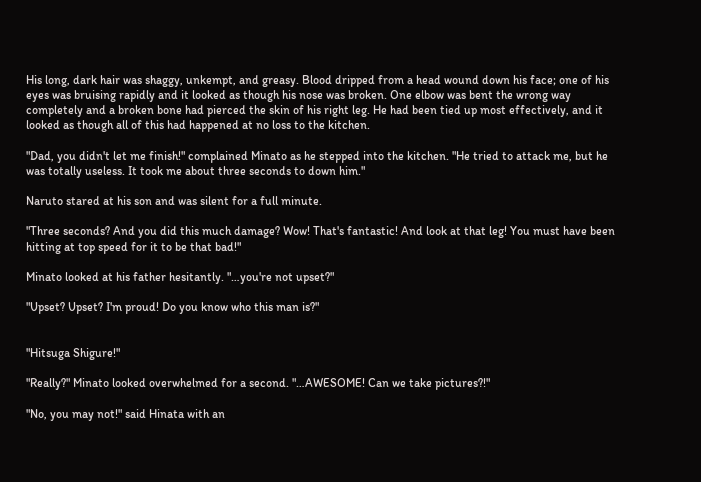His long, dark hair was shaggy, unkempt, and greasy. Blood dripped from a head wound down his face; one of his eyes was bruising rapidly and it looked as though his nose was broken. One elbow was bent the wrong way completely and a broken bone had pierced the skin of his right leg. He had been tied up most effectively, and it looked as though all of this had happened at no loss to the kitchen.

"Dad, you didn't let me finish!" complained Minato as he stepped into the kitchen. "He tried to attack me, but he was totally useless. It took me about three seconds to down him."

Naruto stared at his son and was silent for a full minute.

"Three seconds? And you did this much damage? Wow! That's fantastic! And look at that leg! You must have been hitting at top speed for it to be that bad!"

Minato looked at his father hesitantly. "…you're not upset?"

"Upset? Upset? I'm proud! Do you know who this man is?"


"Hitsuga Shigure!"

"Really?" Minato looked overwhelmed for a second. "…AWESOME! Can we take pictures?!"

"No, you may not!" said Hinata with an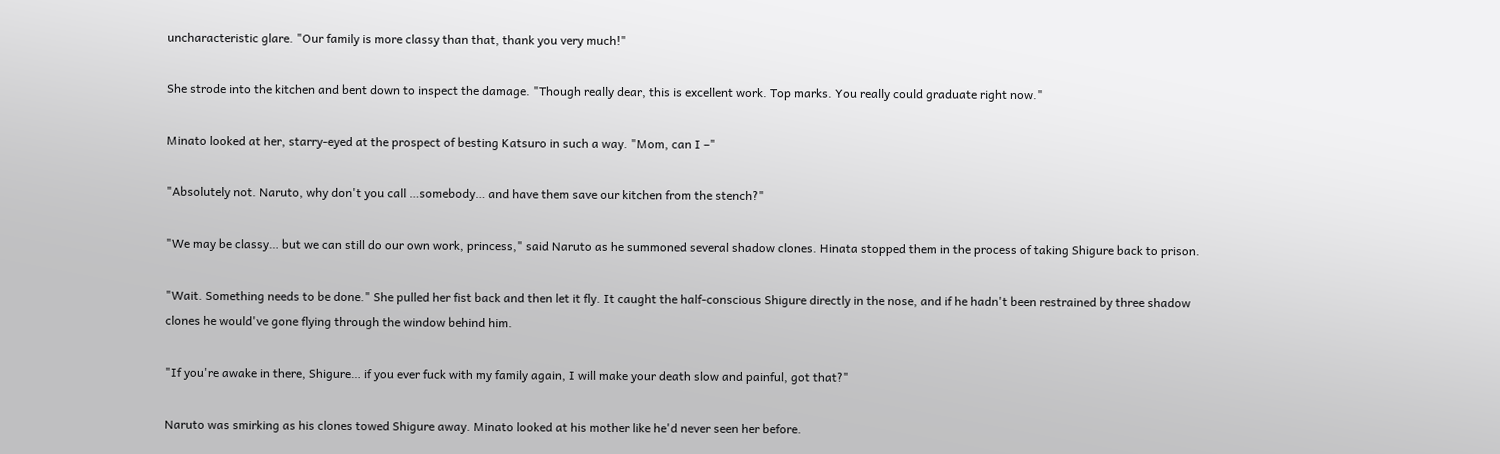uncharacteristic glare. "Our family is more classy than that, thank you very much!"

She strode into the kitchen and bent down to inspect the damage. "Though really dear, this is excellent work. Top marks. You really could graduate right now."

Minato looked at her, starry-eyed at the prospect of besting Katsuro in such a way. "Mom, can I –"

"Absolutely not. Naruto, why don't you call …somebody… and have them save our kitchen from the stench?"

"We may be classy… but we can still do our own work, princess," said Naruto as he summoned several shadow clones. Hinata stopped them in the process of taking Shigure back to prison.

"Wait. Something needs to be done." She pulled her fist back and then let it fly. It caught the half-conscious Shigure directly in the nose, and if he hadn't been restrained by three shadow clones he would've gone flying through the window behind him.

"If you're awake in there, Shigure… if you ever fuck with my family again, I will make your death slow and painful, got that?"

Naruto was smirking as his clones towed Shigure away. Minato looked at his mother like he'd never seen her before.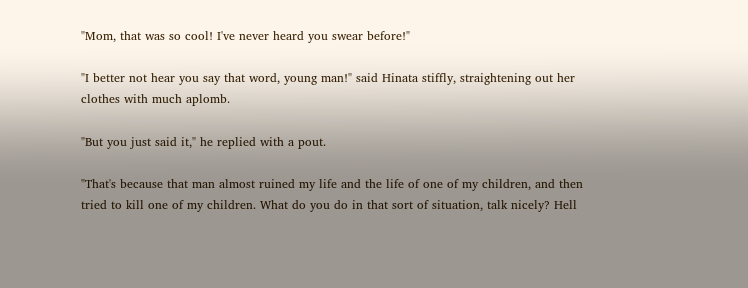"Mom, that was so cool! I've never heard you swear before!"

"I better not hear you say that word, young man!" said Hinata stiffly, straightening out her clothes with much aplomb.

"But you just said it," he replied with a pout.

"That's because that man almost ruined my life and the life of one of my children, and then tried to kill one of my children. What do you do in that sort of situation, talk nicely? Hell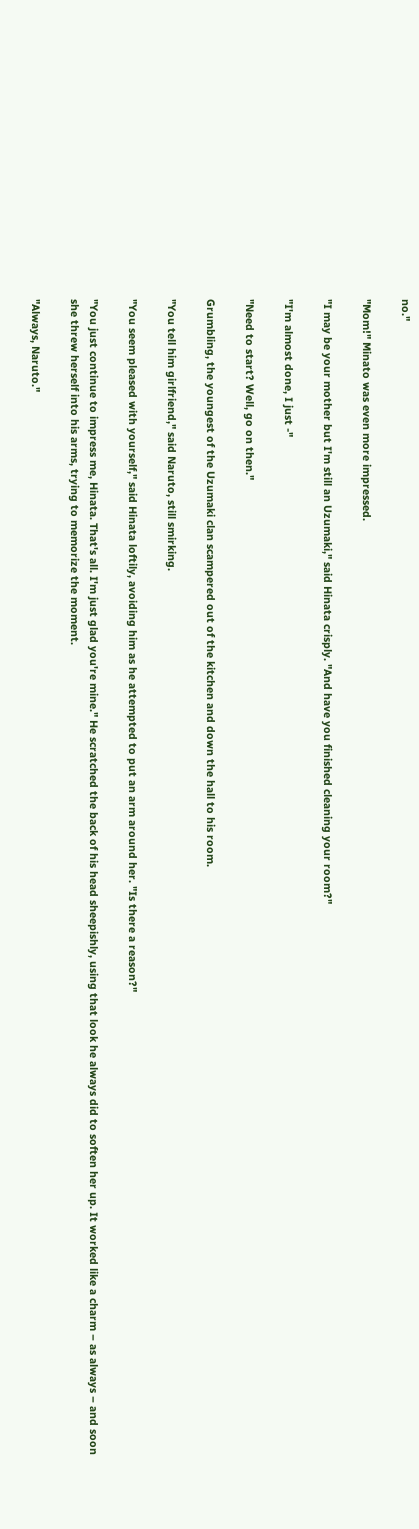no."

"Mom!" Minato was even more impressed.

"I may be your mother but I'm still an Uzumaki," said Hinata crisply. "And have you finished cleaning your room?"

"I'm almost done, I just -"

"Need to start? Well, go on then."

Grumbling, the youngest of the Uzumaki clan scampered out of the kitchen and down the hall to his room.

"You tell him girlfriend," said Naruto, still smirking.

"You seem pleased with yourself," said Hinata loftily, avoiding him as he attempted to put an arm around her. "Is there a reason?"

"You just continue to impress me, Hinata. That's all. I'm just glad you're mine." He scratched the back of his head sheepishly, using that look he always did to soften her up. It worked like a charm – as always – and soon she threw herself into his arms, trying to memorize the moment.

"Always, Naruto."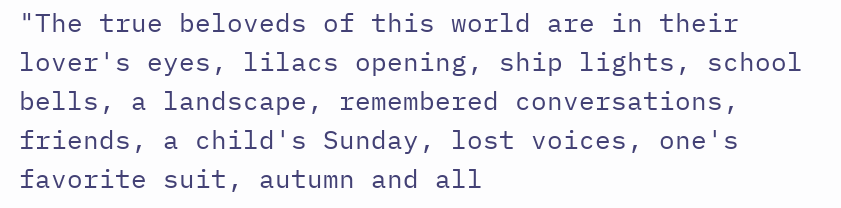"The true beloveds of this world are in their lover's eyes, lilacs opening, ship lights, school bells, a landscape, remembered conversations, friends, a child's Sunday, lost voices, one's favorite suit, autumn and all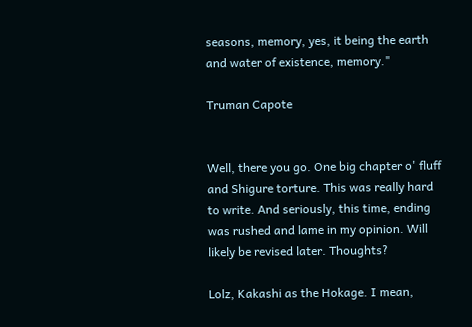seasons, memory, yes, it being the earth and water of existence, memory."

Truman Capote


Well, there you go. One big chapter o' fluff and Shigure torture. This was really hard to write. And seriously, this time, ending was rushed and lame in my opinion. Will likely be revised later. Thoughts?

Lolz, Kakashi as the Hokage. I mean,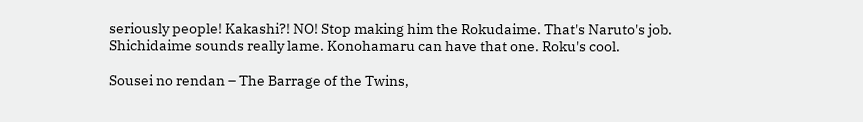seriously people! Kakashi?! NO! Stop making him the Rokudaime. That's Naruto's job. Shichidaime sounds really lame. Konohamaru can have that one. Roku's cool.

Sousei no rendan – The Barrage of the Twins,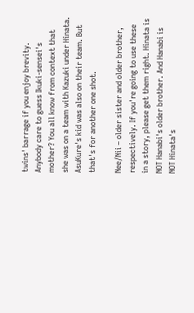twins' barrage if you enjoy brevity. Anybody care to guess Ikuki-sensei's mother? You all know from context that she was on a team with Kazuki under Hinata. AsuKure's kid was also on their team. But that's for another one shot.

Nee/Nii – older sister and older brother, respectively. If you're going to use these in a story, please get them right. Hinata is NOT Hanabi's older brother. And Hanabi is NOT Hinata's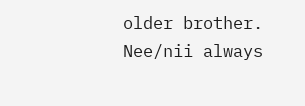older brother. Nee/nii always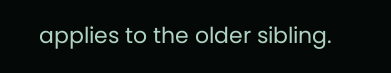applies to the older sibling.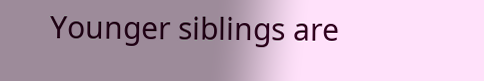Younger siblings are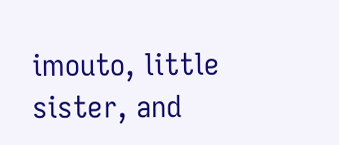imouto, little sister, and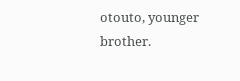otouto, younger brother.